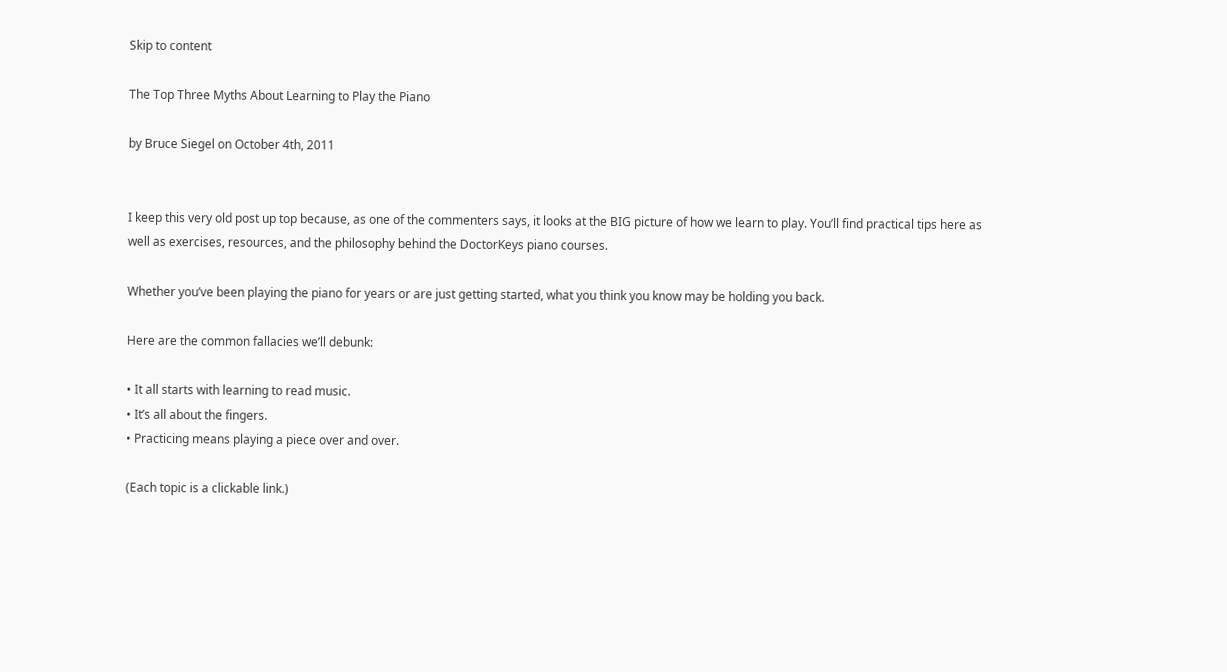Skip to content

The Top Three Myths About Learning to Play the Piano

by Bruce Siegel on October 4th, 2011


I keep this very old post up top because, as one of the commenters says, it looks at the BIG picture of how we learn to play. You’ll find practical tips here as well as exercises, resources, and the philosophy behind the DoctorKeys piano courses.

Whether you’ve been playing the piano for years or are just getting started, what you think you know may be holding you back.

Here are the common fallacies we’ll debunk:

• It all starts with learning to read music.
• It’s all about the fingers.
• Practicing means playing a piece over and over.

(Each topic is a clickable link.)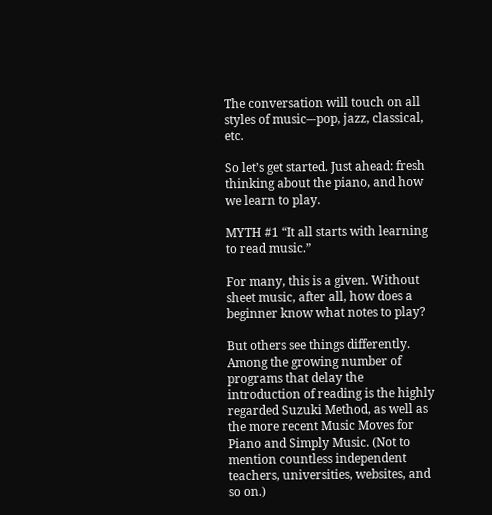The conversation will touch on all styles of music–-pop, jazz, classical, etc.

So let’s get started. Just ahead: fresh thinking about the piano, and how we learn to play.

MYTH #1 “It all starts with learning to read music.”

For many, this is a given. Without sheet music, after all, how does a beginner know what notes to play?

But others see things differently. Among the growing number of programs that delay the introduction of reading is the highly regarded Suzuki Method, as well as the more recent Music Moves for Piano and Simply Music. (Not to mention countless independent teachers, universities, websites, and so on.)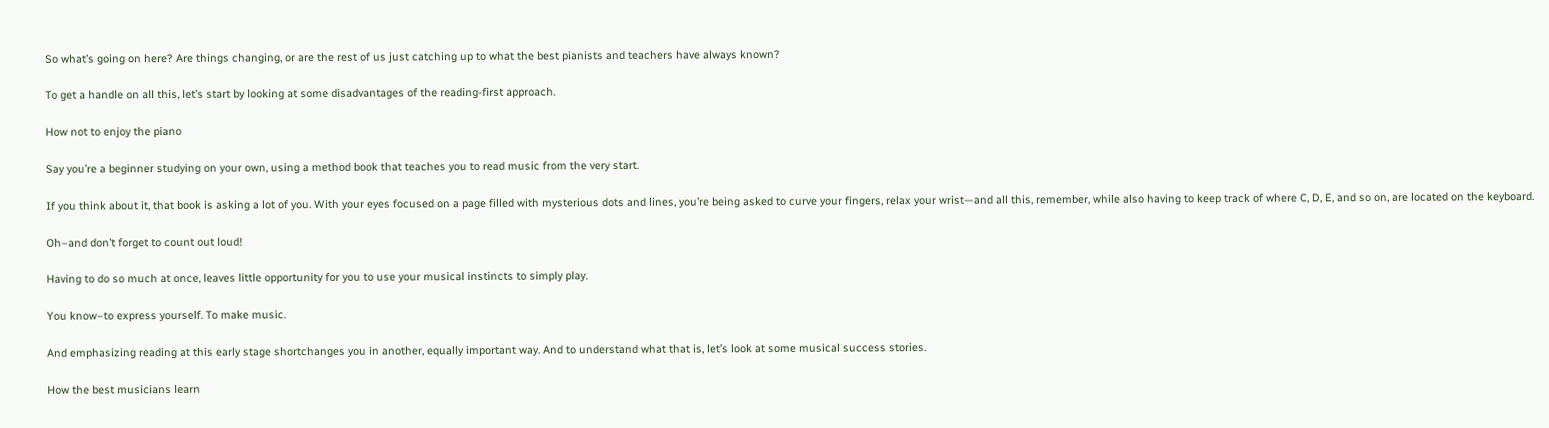So what’s going on here? Are things changing, or are the rest of us just catching up to what the best pianists and teachers have always known?

To get a handle on all this, let’s start by looking at some disadvantages of the reading-first approach.

How not to enjoy the piano

Say you’re a beginner studying on your own, using a method book that teaches you to read music from the very start.

If you think about it, that book is asking a lot of you. With your eyes focused on a page filled with mysterious dots and lines, you’re being asked to curve your fingers, relax your wrist—and all this, remember, while also having to keep track of where C, D, E, and so on, are located on the keyboard.

Oh–and don’t forget to count out loud!

Having to do so much at once, leaves little opportunity for you to use your musical instincts to simply play.

You know–to express yourself. To make music.

And emphasizing reading at this early stage shortchanges you in another, equally important way. And to understand what that is, let’s look at some musical success stories.

How the best musicians learn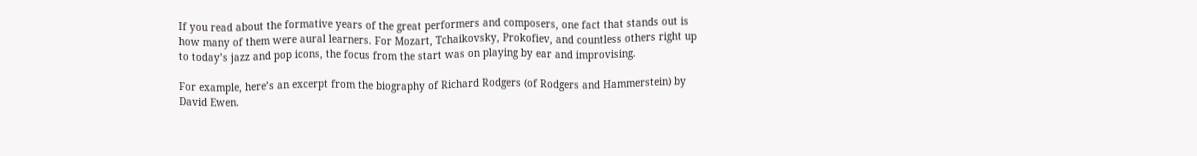If you read about the formative years of the great performers and composers, one fact that stands out is how many of them were aural learners. For Mozart, Tchaikovsky, Prokofiev, and countless others right up to today’s jazz and pop icons, the focus from the start was on playing by ear and improvising.

For example, here’s an excerpt from the biography of Richard Rodgers (of Rodgers and Hammerstein) by David Ewen.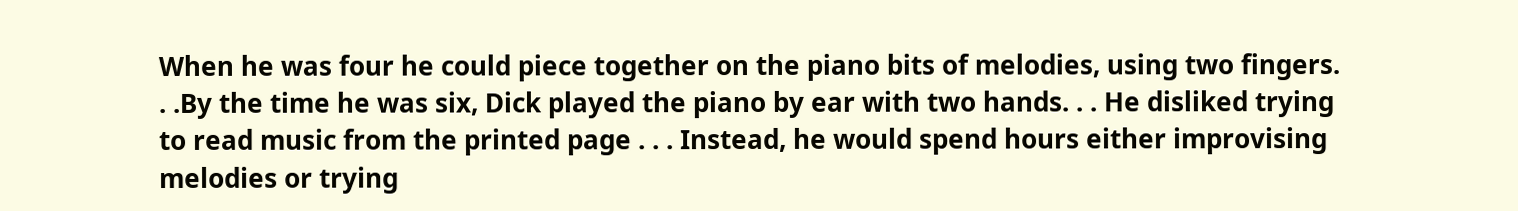When he was four he could piece together on the piano bits of melodies, using two fingers. . .By the time he was six, Dick played the piano by ear with two hands. . . He disliked trying to read music from the printed page . . . Instead, he would spend hours either improvising melodies or trying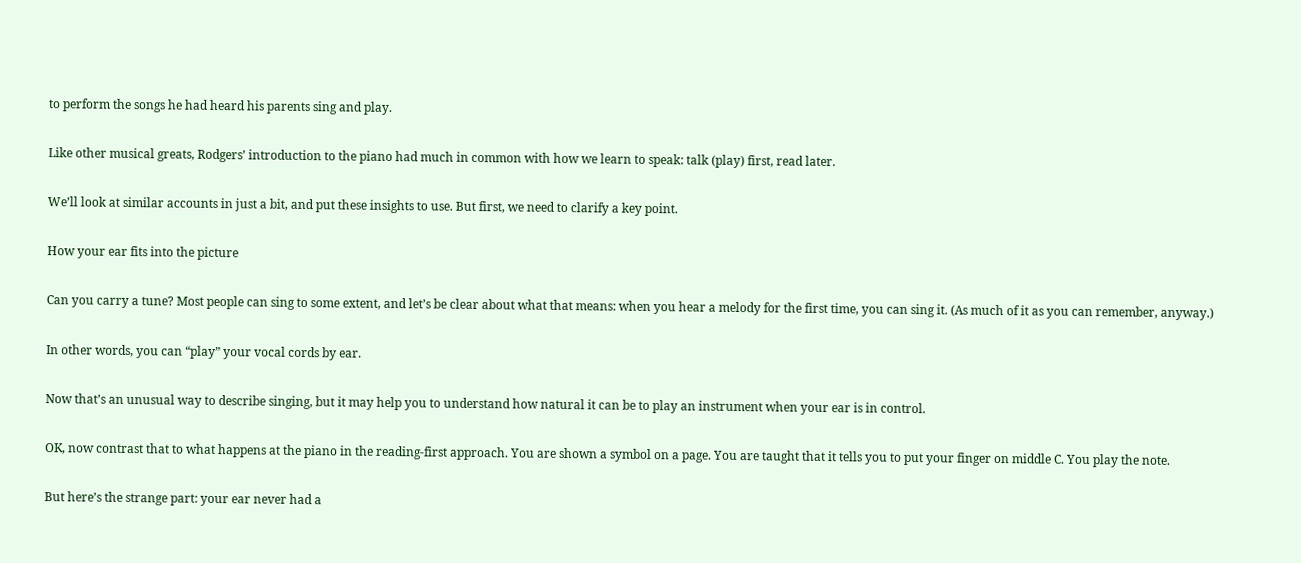to perform the songs he had heard his parents sing and play.

Like other musical greats, Rodgers’ introduction to the piano had much in common with how we learn to speak: talk (play) first, read later.

We’ll look at similar accounts in just a bit, and put these insights to use. But first, we need to clarify a key point.

How your ear fits into the picture

Can you carry a tune? Most people can sing to some extent, and let’s be clear about what that means: when you hear a melody for the first time, you can sing it. (As much of it as you can remember, anyway.)

In other words, you can “play” your vocal cords by ear.

Now that’s an unusual way to describe singing, but it may help you to understand how natural it can be to play an instrument when your ear is in control.

OK, now contrast that to what happens at the piano in the reading-first approach. You are shown a symbol on a page. You are taught that it tells you to put your finger on middle C. You play the note.

But here’s the strange part: your ear never had a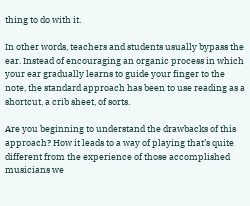thing to do with it.

In other words, teachers and students usually bypass the ear. Instead of encouraging an organic process in which your ear gradually learns to guide your finger to the note, the standard approach has been to use reading as a shortcut, a crib sheet, of sorts.

Are you beginning to understand the drawbacks of this approach? How it leads to a way of playing that’s quite different from the experience of those accomplished musicians we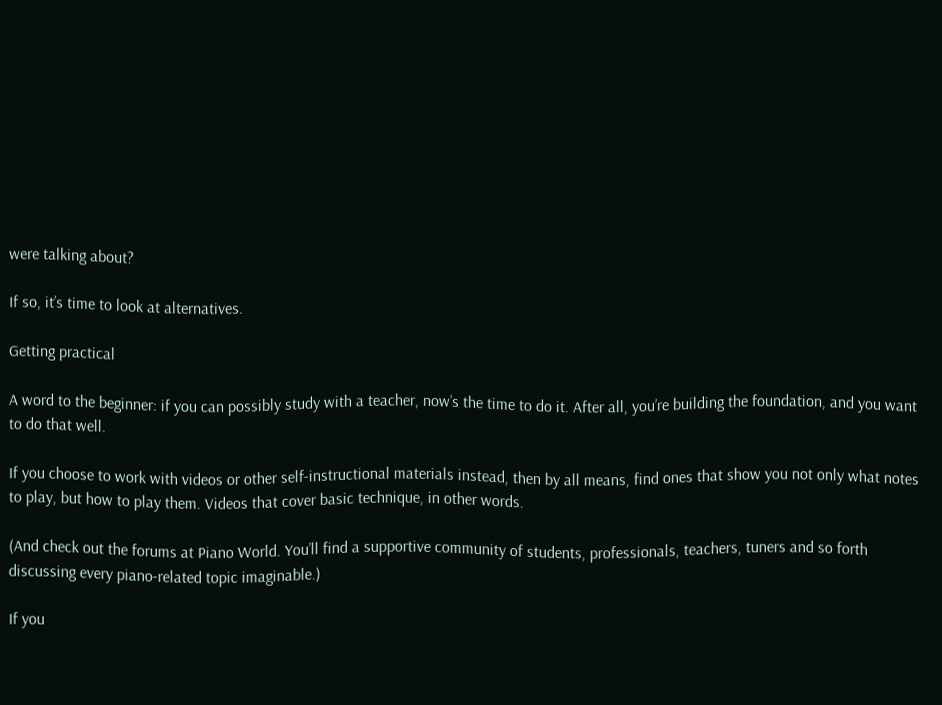were talking about?

If so, it’s time to look at alternatives.

Getting practical

A word to the beginner: if you can possibly study with a teacher, now’s the time to do it. After all, you’re building the foundation, and you want to do that well.

If you choose to work with videos or other self-instructional materials instead, then by all means, find ones that show you not only what notes to play, but how to play them. Videos that cover basic technique, in other words.

(And check out the forums at Piano World. You’ll find a supportive community of students, professionals, teachers, tuners and so forth discussing every piano-related topic imaginable.)

If you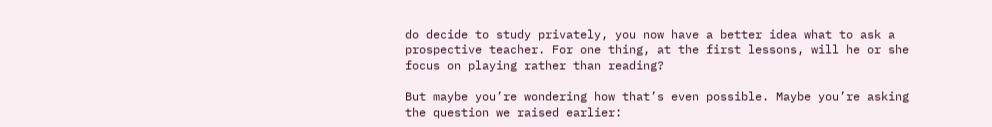do decide to study privately, you now have a better idea what to ask a prospective teacher. For one thing, at the first lessons, will he or she focus on playing rather than reading?

But maybe you’re wondering how that’s even possible. Maybe you’re asking the question we raised earlier: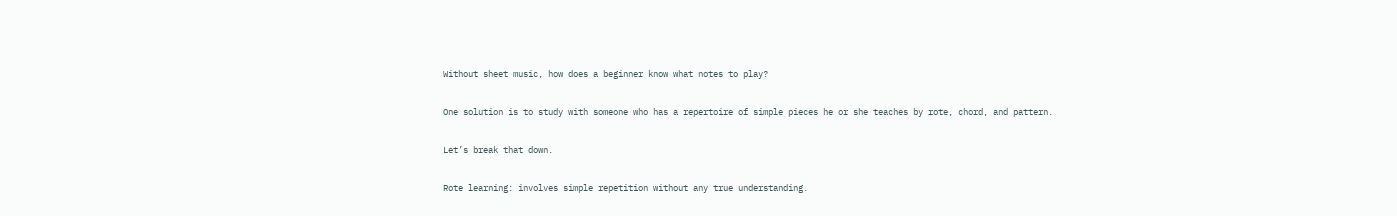Without sheet music, how does a beginner know what notes to play?

One solution is to study with someone who has a repertoire of simple pieces he or she teaches by rote, chord, and pattern.

Let’s break that down.

Rote learning: involves simple repetition without any true understanding.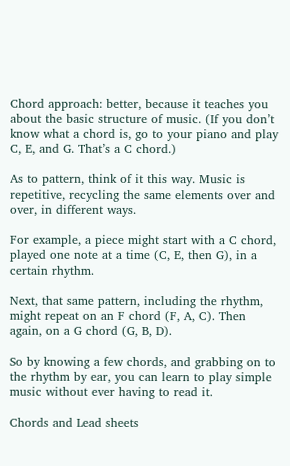Chord approach: better, because it teaches you about the basic structure of music. (If you don’t know what a chord is, go to your piano and play C, E, and G. That’s a C chord.)

As to pattern, think of it this way. Music is repetitive, recycling the same elements over and over, in different ways.

For example, a piece might start with a C chord, played one note at a time (C, E, then G), in a certain rhythm.

Next, that same pattern, including the rhythm, might repeat on an F chord (F, A, C). Then again, on a G chord (G, B, D).

So by knowing a few chords, and grabbing on to the rhythm by ear, you can learn to play simple music without ever having to read it.

Chords and Lead sheets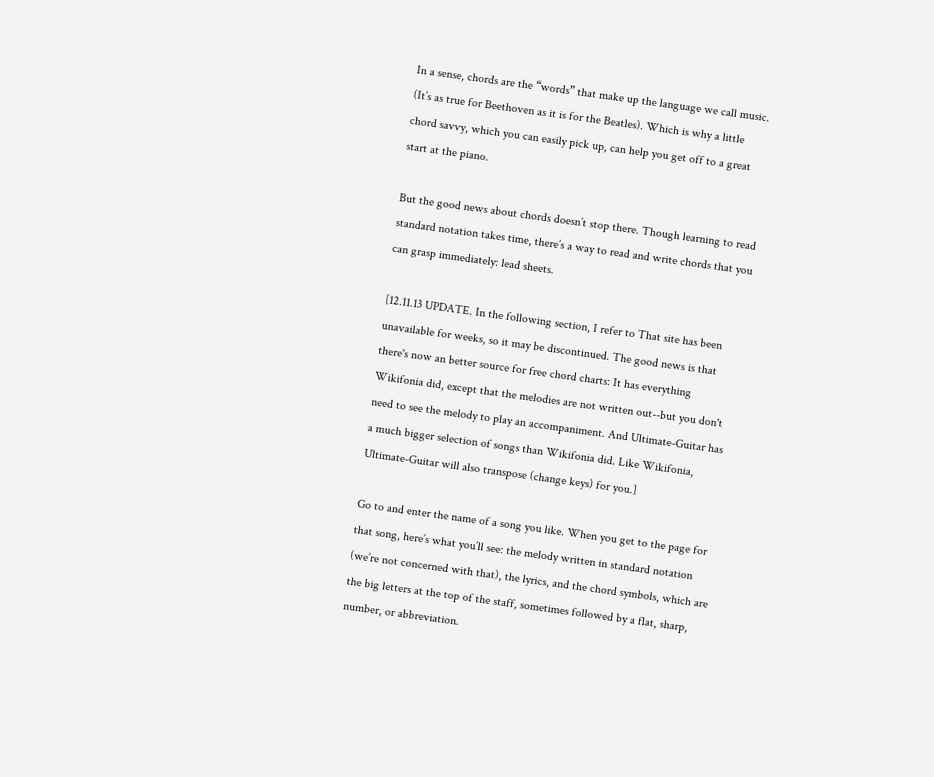In a sense, chords are the “words” that make up the language we call music. (It’s as true for Beethoven as it is for the Beatles). Which is why a little chord savvy, which you can easily pick up, can help you get off to a great start at the piano.

But the good news about chords doesn’t stop there. Though learning to read standard notation takes time, there’s a way to read and write chords that you can grasp immediately: lead sheets.

[12.11.13 UPDATE. In the following section, I refer to That site has been unavailable for weeks, so it may be discontinued. The good news is that there's now an better source for free chord charts: It has everything Wikifonia did, except that the melodies are not written out--but you don't need to see the melody to play an accompaniment. And Ultimate-Guitar has a much bigger selection of songs than Wikifonia did. Like Wikifonia, Ultimate-Guitar will also transpose (change keys) for you.]

Go to and enter the name of a song you like. When you get to the page for that song, here’s what you’ll see: the melody written in standard notation (we’re not concerned with that), the lyrics, and the chord symbols, which are the big letters at the top of the staff, sometimes followed by a flat, sharp, number, or abbreviation.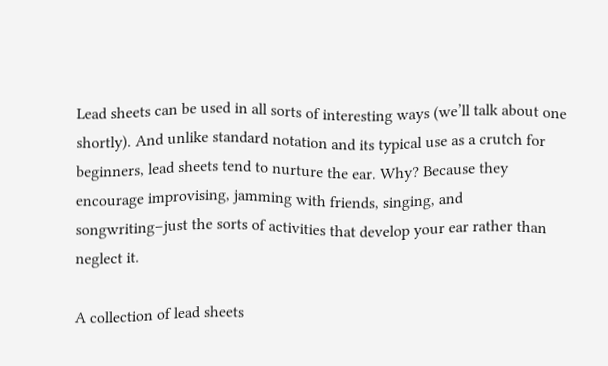Lead sheets can be used in all sorts of interesting ways (we’ll talk about one shortly). And unlike standard notation and its typical use as a crutch for beginners, lead sheets tend to nurture the ear. Why? Because they encourage improvising, jamming with friends, singing, and songwriting–just the sorts of activities that develop your ear rather than neglect it.

A collection of lead sheets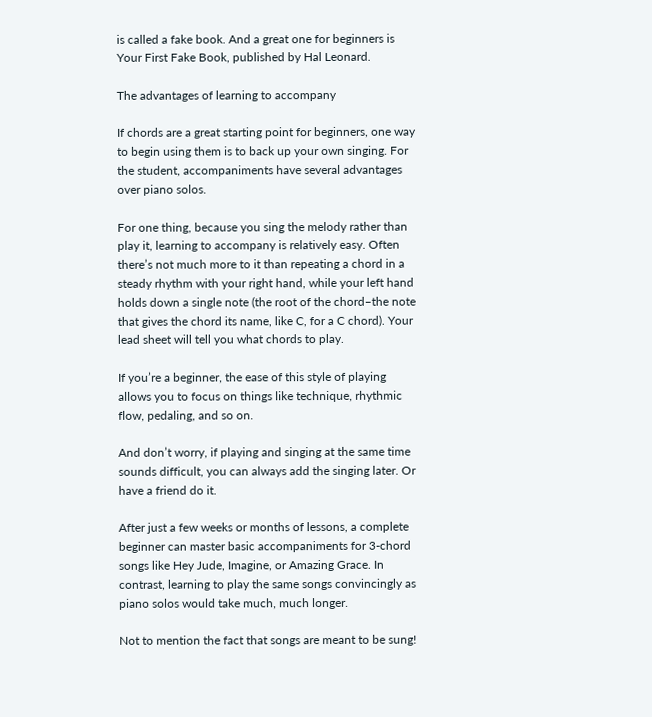is called a fake book. And a great one for beginners is Your First Fake Book, published by Hal Leonard.

The advantages of learning to accompany

If chords are a great starting point for beginners, one way to begin using them is to back up your own singing. For the student, accompaniments have several advantages over piano solos.

For one thing, because you sing the melody rather than play it, learning to accompany is relatively easy. Often there’s not much more to it than repeating a chord in a steady rhythm with your right hand, while your left hand holds down a single note (the root of the chord–the note that gives the chord its name, like C, for a C chord). Your lead sheet will tell you what chords to play.

If you’re a beginner, the ease of this style of playing allows you to focus on things like technique, rhythmic flow, pedaling, and so on.

And don’t worry, if playing and singing at the same time sounds difficult, you can always add the singing later. Or have a friend do it.

After just a few weeks or months of lessons, a complete beginner can master basic accompaniments for 3-chord songs like Hey Jude, Imagine, or Amazing Grace. In contrast, learning to play the same songs convincingly as piano solos would take much, much longer.

Not to mention the fact that songs are meant to be sung!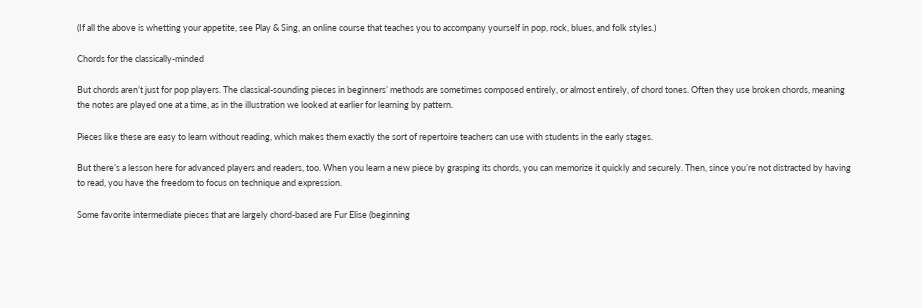(If all the above is whetting your appetite, see Play & Sing, an online course that teaches you to accompany yourself in pop, rock, blues, and folk styles.)

Chords for the classically-minded

But chords aren’t just for pop players. The classical-sounding pieces in beginners’ methods are sometimes composed entirely, or almost entirely, of chord tones. Often they use broken chords, meaning the notes are played one at a time, as in the illustration we looked at earlier for learning by pattern.

Pieces like these are easy to learn without reading, which makes them exactly the sort of repertoire teachers can use with students in the early stages.

But there’s a lesson here for advanced players and readers, too. When you learn a new piece by grasping its chords, you can memorize it quickly and securely. Then, since you’re not distracted by having to read, you have the freedom to focus on technique and expression.

Some favorite intermediate pieces that are largely chord-based are Fur Elise (beginning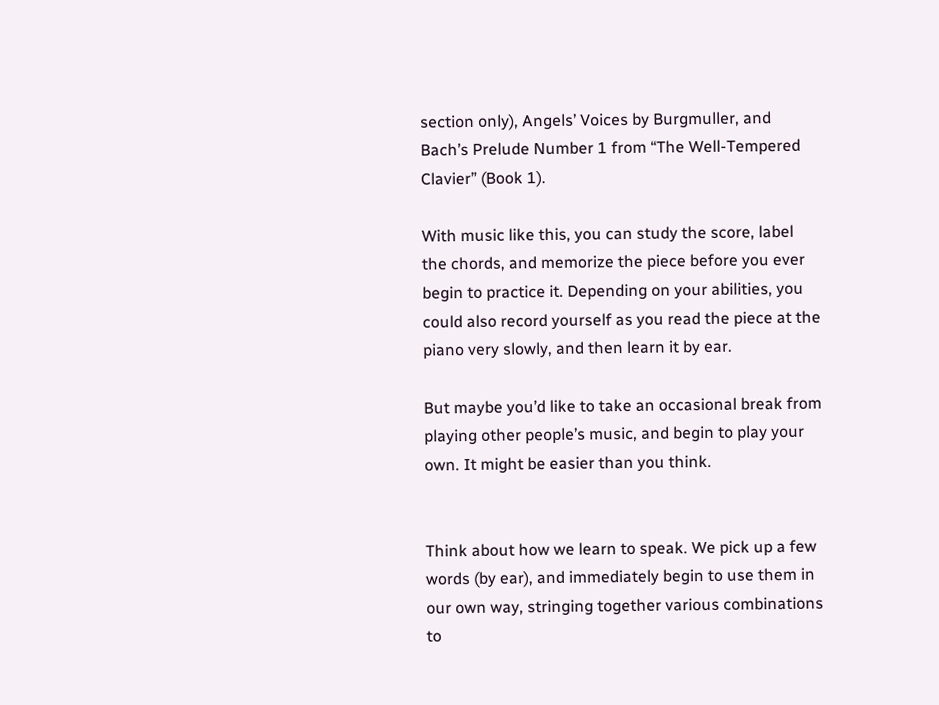section only), Angels’ Voices by Burgmuller, and Bach’s Prelude Number 1 from “The Well-Tempered Clavier” (Book 1).

With music like this, you can study the score, label the chords, and memorize the piece before you ever begin to practice it. Depending on your abilities, you could also record yourself as you read the piece at the piano very slowly, and then learn it by ear.

But maybe you’d like to take an occasional break from playing other people’s music, and begin to play your own. It might be easier than you think.


Think about how we learn to speak. We pick up a few words (by ear), and immediately begin to use them in our own way, stringing together various combinations to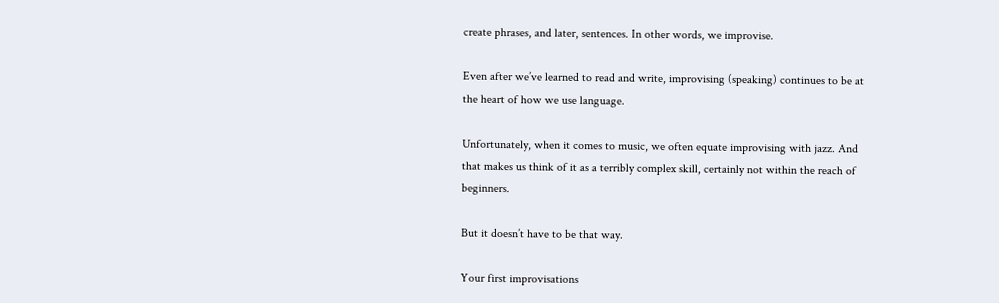create phrases, and later, sentences. In other words, we improvise.

Even after we’ve learned to read and write, improvising (speaking) continues to be at the heart of how we use language.

Unfortunately, when it comes to music, we often equate improvising with jazz. And that makes us think of it as a terribly complex skill, certainly not within the reach of beginners.

But it doesn’t have to be that way.

Your first improvisations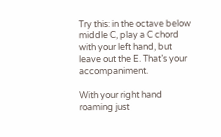Try this: in the octave below middle C, play a C chord with your left hand, but leave out the E. That’s your accompaniment.

With your right hand roaming just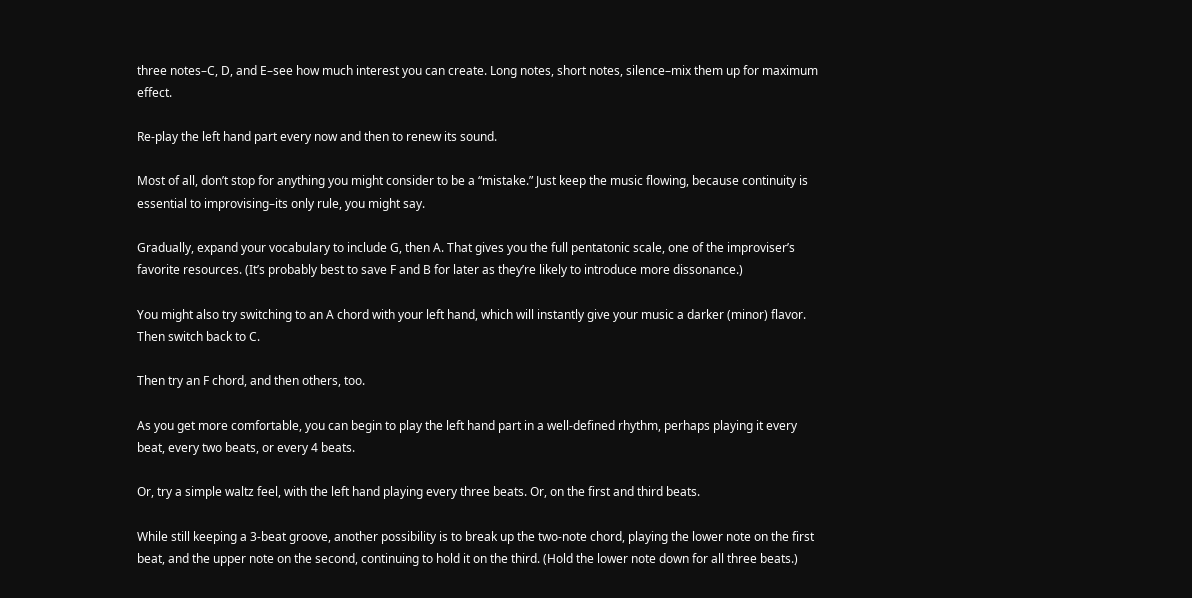three notes–C, D, and E–see how much interest you can create. Long notes, short notes, silence–mix them up for maximum effect.

Re-play the left hand part every now and then to renew its sound.

Most of all, don’t stop for anything you might consider to be a “mistake.” Just keep the music flowing, because continuity is essential to improvising–its only rule, you might say.

Gradually, expand your vocabulary to include G, then A. That gives you the full pentatonic scale, one of the improviser’s favorite resources. (It’s probably best to save F and B for later as they’re likely to introduce more dissonance.)

You might also try switching to an A chord with your left hand, which will instantly give your music a darker (minor) flavor. Then switch back to C.

Then try an F chord, and then others, too.

As you get more comfortable, you can begin to play the left hand part in a well-defined rhythm, perhaps playing it every beat, every two beats, or every 4 beats.

Or, try a simple waltz feel, with the left hand playing every three beats. Or, on the first and third beats.

While still keeping a 3-beat groove, another possibility is to break up the two-note chord, playing the lower note on the first beat, and the upper note on the second, continuing to hold it on the third. (Hold the lower note down for all three beats.)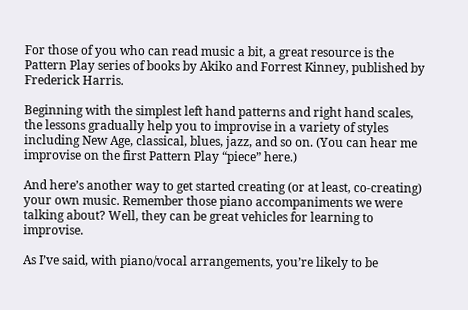For those of you who can read music a bit, a great resource is the Pattern Play series of books by Akiko and Forrest Kinney, published by Frederick Harris.

Beginning with the simplest left hand patterns and right hand scales, the lessons gradually help you to improvise in a variety of styles including New Age, classical, blues, jazz, and so on. (You can hear me improvise on the first Pattern Play “piece” here.)

And here’s another way to get started creating (or at least, co-creating) your own music. Remember those piano accompaniments we were talking about? Well, they can be great vehicles for learning to improvise.

As I’ve said, with piano/vocal arrangements, you’re likely to be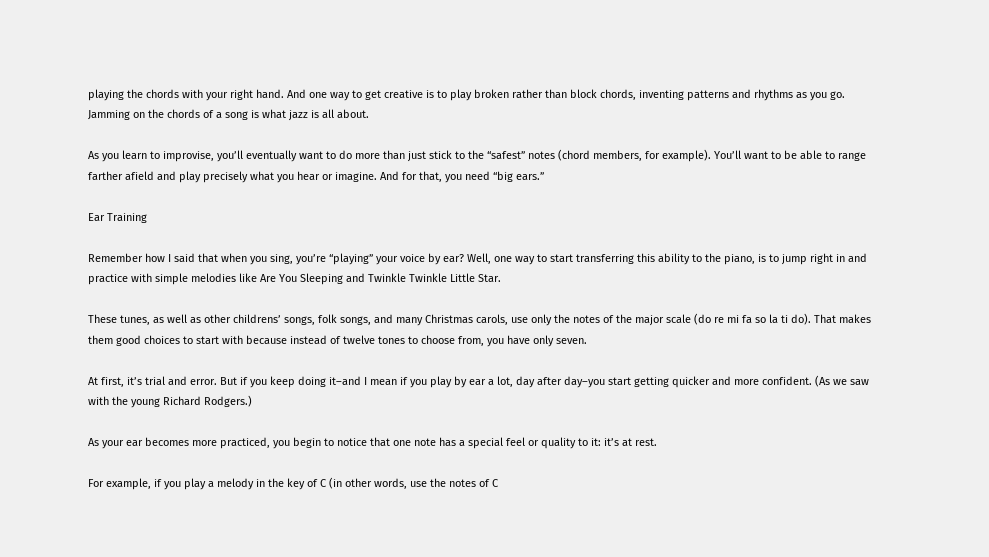playing the chords with your right hand. And one way to get creative is to play broken rather than block chords, inventing patterns and rhythms as you go. Jamming on the chords of a song is what jazz is all about.

As you learn to improvise, you’ll eventually want to do more than just stick to the “safest” notes (chord members, for example). You’ll want to be able to range farther afield and play precisely what you hear or imagine. And for that, you need “big ears.”

Ear Training

Remember how I said that when you sing, you’re “playing” your voice by ear? Well, one way to start transferring this ability to the piano, is to jump right in and practice with simple melodies like Are You Sleeping and Twinkle Twinkle Little Star.

These tunes, as well as other childrens’ songs, folk songs, and many Christmas carols, use only the notes of the major scale (do re mi fa so la ti do). That makes them good choices to start with because instead of twelve tones to choose from, you have only seven.

At first, it’s trial and error. But if you keep doing it–and I mean if you play by ear a lot, day after day–you start getting quicker and more confident. (As we saw with the young Richard Rodgers.)

As your ear becomes more practiced, you begin to notice that one note has a special feel or quality to it: it’s at rest.

For example, if you play a melody in the key of C (in other words, use the notes of C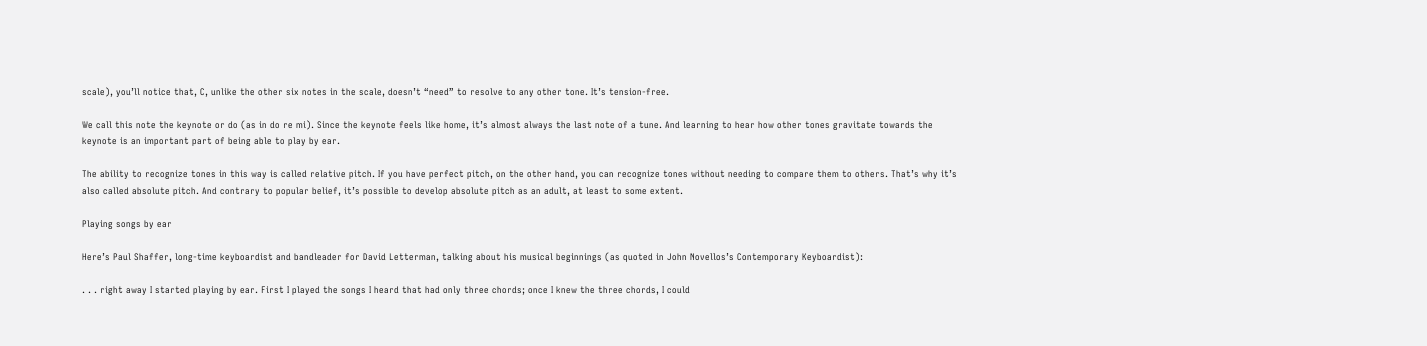scale), you’ll notice that, C, unlike the other six notes in the scale, doesn’t “need” to resolve to any other tone. It’s tension-free.

We call this note the keynote or do (as in do re mi). Since the keynote feels like home, it’s almost always the last note of a tune. And learning to hear how other tones gravitate towards the keynote is an important part of being able to play by ear.

The ability to recognize tones in this way is called relative pitch. If you have perfect pitch, on the other hand, you can recognize tones without needing to compare them to others. That’s why it’s also called absolute pitch. And contrary to popular belief, it’s possible to develop absolute pitch as an adult, at least to some extent.

Playing songs by ear

Here’s Paul Shaffer, long-time keyboardist and bandleader for David Letterman, talking about his musical beginnings (as quoted in John Novellos’s Contemporary Keyboardist):

. . . right away I started playing by ear. First I played the songs I heard that had only three chords; once I knew the three chords, I could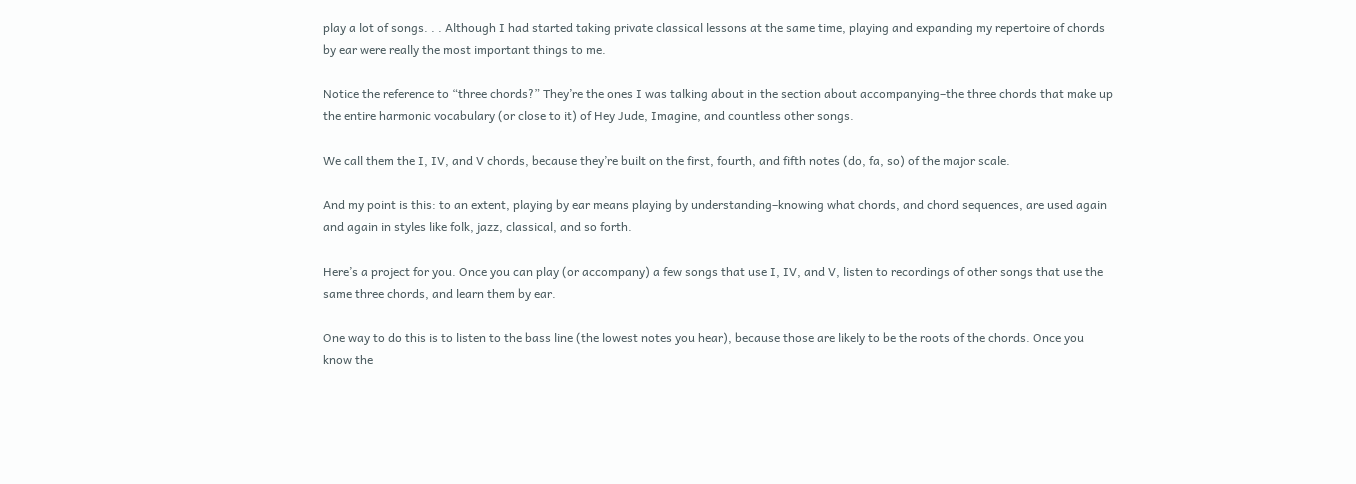play a lot of songs. . . Although I had started taking private classical lessons at the same time, playing and expanding my repertoire of chords by ear were really the most important things to me.

Notice the reference to “three chords?” They’re the ones I was talking about in the section about accompanying–the three chords that make up the entire harmonic vocabulary (or close to it) of Hey Jude, Imagine, and countless other songs.

We call them the I, IV, and V chords, because they’re built on the first, fourth, and fifth notes (do, fa, so) of the major scale.

And my point is this: to an extent, playing by ear means playing by understanding–knowing what chords, and chord sequences, are used again and again in styles like folk, jazz, classical, and so forth.

Here’s a project for you. Once you can play (or accompany) a few songs that use I, IV, and V, listen to recordings of other songs that use the same three chords, and learn them by ear.

One way to do this is to listen to the bass line (the lowest notes you hear), because those are likely to be the roots of the chords. Once you know the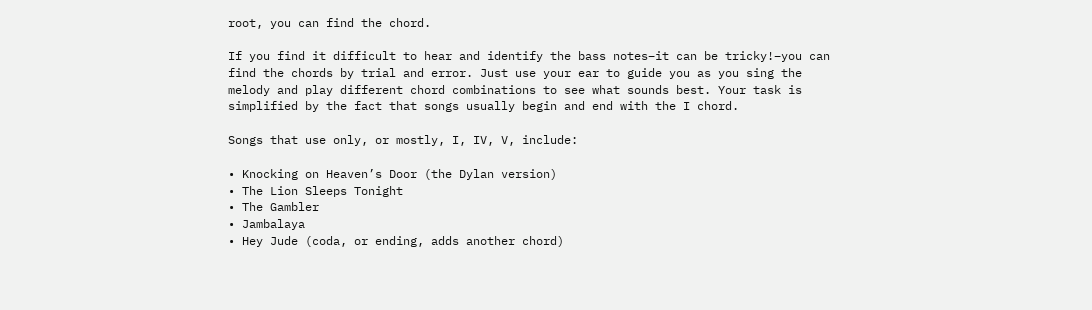root, you can find the chord.

If you find it difficult to hear and identify the bass notes–it can be tricky!–you can find the chords by trial and error. Just use your ear to guide you as you sing the melody and play different chord combinations to see what sounds best. Your task is simplified by the fact that songs usually begin and end with the I chord.

Songs that use only, or mostly, I, IV, V, include:

• Knocking on Heaven’s Door (the Dylan version)
• The Lion Sleeps Tonight
• The Gambler
• Jambalaya
• Hey Jude (coda, or ending, adds another chord)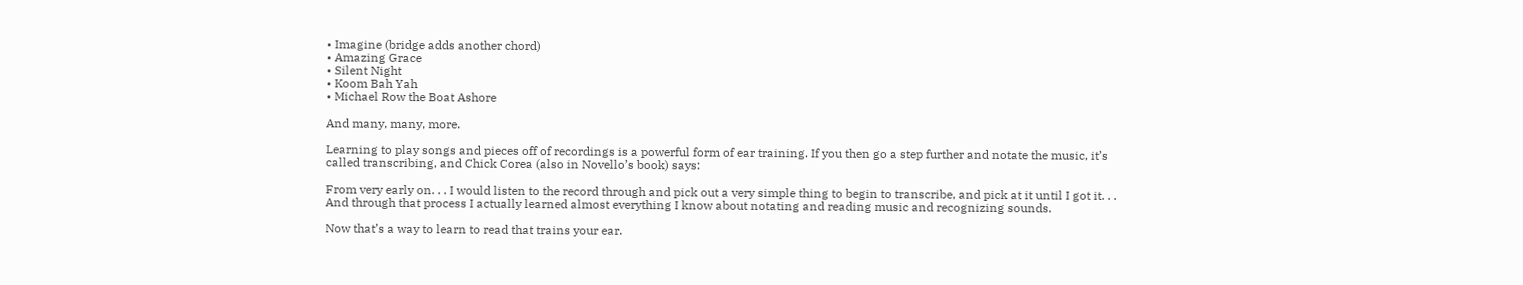• Imagine (bridge adds another chord)
• Amazing Grace
• Silent Night
• Koom Bah Yah
• Michael Row the Boat Ashore

And many, many, more.

Learning to play songs and pieces off of recordings is a powerful form of ear training. If you then go a step further and notate the music, it’s called transcribing, and Chick Corea (also in Novello’s book) says:

From very early on. . . I would listen to the record through and pick out a very simple thing to begin to transcribe, and pick at it until I got it. . . And through that process I actually learned almost everything I know about notating and reading music and recognizing sounds.

Now that’s a way to learn to read that trains your ear.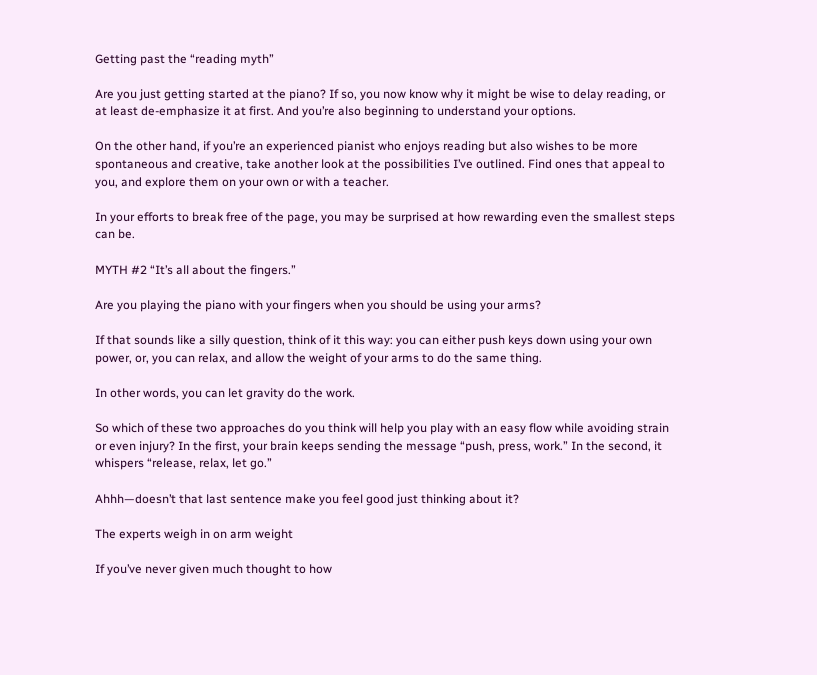Getting past the “reading myth”

Are you just getting started at the piano? If so, you now know why it might be wise to delay reading, or at least de-emphasize it at first. And you’re also beginning to understand your options.

On the other hand, if you’re an experienced pianist who enjoys reading but also wishes to be more spontaneous and creative, take another look at the possibilities I’ve outlined. Find ones that appeal to you, and explore them on your own or with a teacher.

In your efforts to break free of the page, you may be surprised at how rewarding even the smallest steps can be.

MYTH #2 “It’s all about the fingers.”

Are you playing the piano with your fingers when you should be using your arms?

If that sounds like a silly question, think of it this way: you can either push keys down using your own power, or, you can relax, and allow the weight of your arms to do the same thing.

In other words, you can let gravity do the work.

So which of these two approaches do you think will help you play with an easy flow while avoiding strain or even injury? In the first, your brain keeps sending the message “push, press, work.” In the second, it whispers “release, relax, let go.”

Ahhh—doesn’t that last sentence make you feel good just thinking about it?

The experts weigh in on arm weight

If you’ve never given much thought to how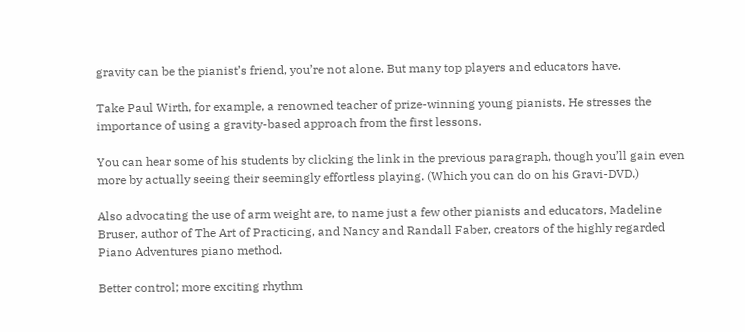gravity can be the pianist’s friend, you’re not alone. But many top players and educators have.

Take Paul Wirth, for example, a renowned teacher of prize-winning young pianists. He stresses the importance of using a gravity-based approach from the first lessons.

You can hear some of his students by clicking the link in the previous paragraph, though you’ll gain even more by actually seeing their seemingly effortless playing. (Which you can do on his Gravi-DVD.)

Also advocating the use of arm weight are, to name just a few other pianists and educators, Madeline Bruser, author of The Art of Practicing, and Nancy and Randall Faber, creators of the highly regarded Piano Adventures piano method.

Better control; more exciting rhythm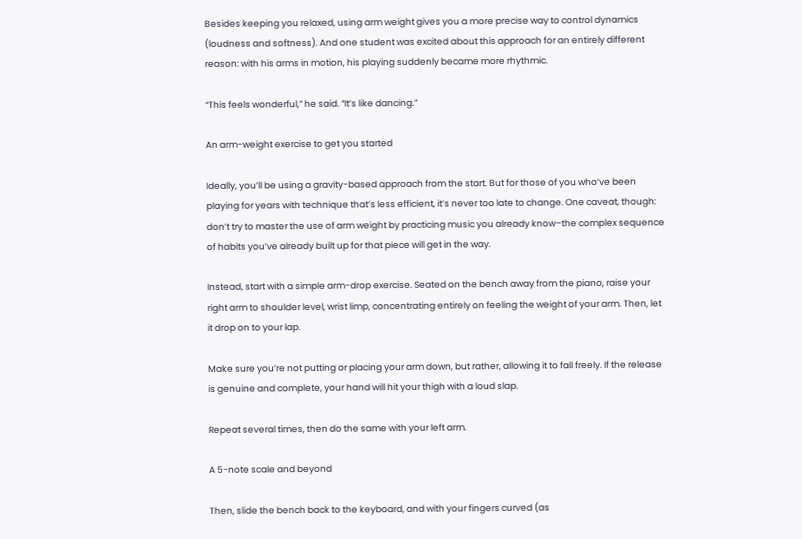Besides keeping you relaxed, using arm weight gives you a more precise way to control dynamics (loudness and softness). And one student was excited about this approach for an entirely different reason: with his arms in motion, his playing suddenly became more rhythmic.

“This feels wonderful,” he said. “It’s like dancing.”

An arm-weight exercise to get you started

Ideally, you’ll be using a gravity-based approach from the start. But for those of you who’ve been playing for years with technique that’s less efficient, it’s never too late to change. One caveat, though: don’t try to master the use of arm weight by practicing music you already know–the complex sequence of habits you’ve already built up for that piece will get in the way.

Instead, start with a simple arm-drop exercise. Seated on the bench away from the piano, raise your right arm to shoulder level, wrist limp, concentrating entirely on feeling the weight of your arm. Then, let it drop on to your lap.

Make sure you’re not putting or placing your arm down, but rather, allowing it to fall freely. If the release is genuine and complete, your hand will hit your thigh with a loud slap.

Repeat several times, then do the same with your left arm.

A 5-note scale and beyond

Then, slide the bench back to the keyboard, and with your fingers curved (as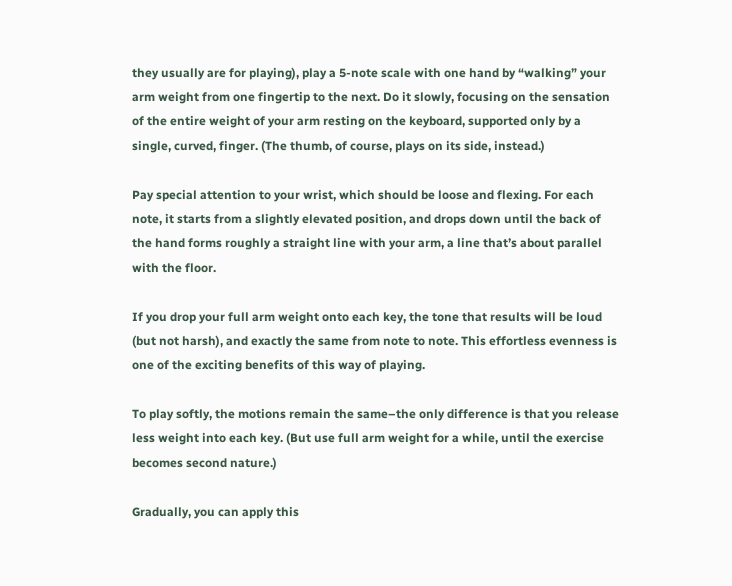they usually are for playing), play a 5-note scale with one hand by “walking” your arm weight from one fingertip to the next. Do it slowly, focusing on the sensation of the entire weight of your arm resting on the keyboard, supported only by a single, curved, finger. (The thumb, of course, plays on its side, instead.)

Pay special attention to your wrist, which should be loose and flexing. For each note, it starts from a slightly elevated position, and drops down until the back of the hand forms roughly a straight line with your arm, a line that’s about parallel with the floor.

If you drop your full arm weight onto each key, the tone that results will be loud (but not harsh), and exactly the same from note to note. This effortless evenness is one of the exciting benefits of this way of playing.

To play softly, the motions remain the same–the only difference is that you release less weight into each key. (But use full arm weight for a while, until the exercise becomes second nature.)

Gradually, you can apply this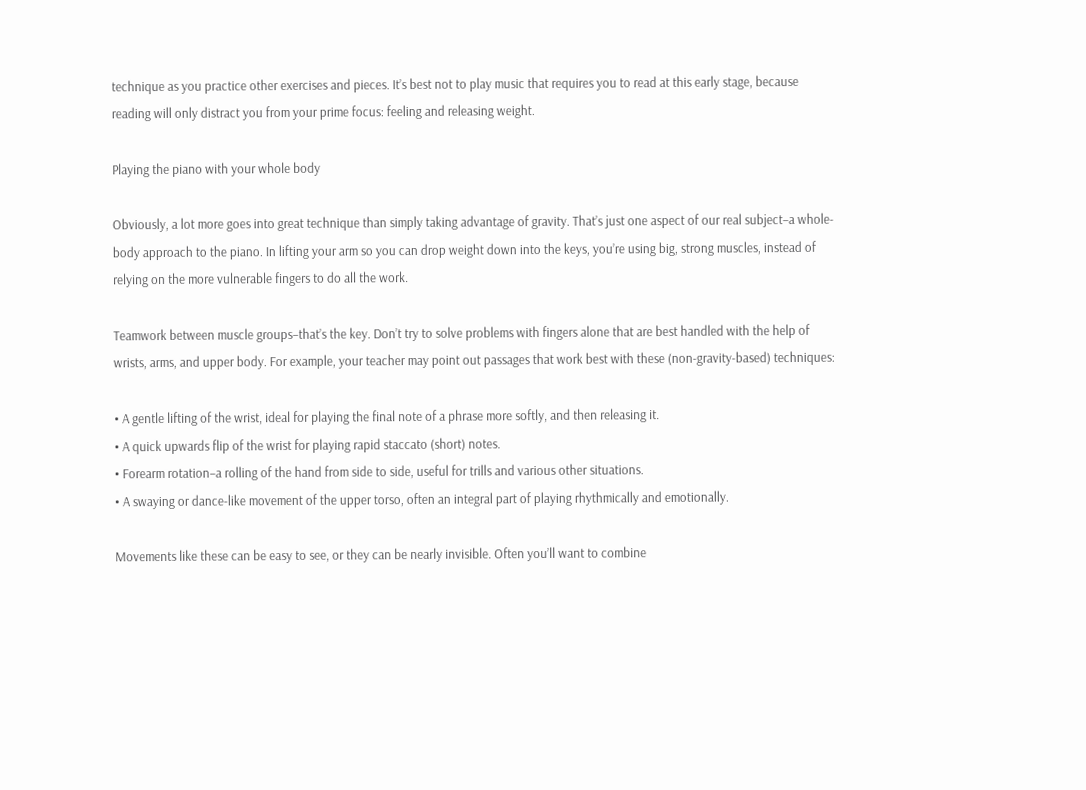technique as you practice other exercises and pieces. It’s best not to play music that requires you to read at this early stage, because reading will only distract you from your prime focus: feeling and releasing weight.

Playing the piano with your whole body

Obviously, a lot more goes into great technique than simply taking advantage of gravity. That’s just one aspect of our real subject–a whole-body approach to the piano. In lifting your arm so you can drop weight down into the keys, you’re using big, strong muscles, instead of relying on the more vulnerable fingers to do all the work.

Teamwork between muscle groups–that’s the key. Don’t try to solve problems with fingers alone that are best handled with the help of wrists, arms, and upper body. For example, your teacher may point out passages that work best with these (non-gravity-based) techniques:

• A gentle lifting of the wrist, ideal for playing the final note of a phrase more softly, and then releasing it.
• A quick upwards flip of the wrist for playing rapid staccato (short) notes.
• Forearm rotation–a rolling of the hand from side to side, useful for trills and various other situations.
• A swaying or dance-like movement of the upper torso, often an integral part of playing rhythmically and emotionally.

Movements like these can be easy to see, or they can be nearly invisible. Often you’ll want to combine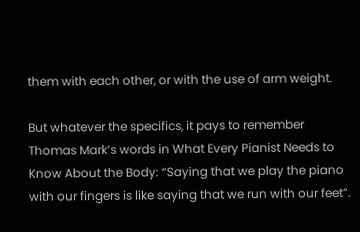them with each other, or with the use of arm weight.

But whatever the specifics, it pays to remember Thomas Mark’s words in What Every Pianist Needs to Know About the Body: “Saying that we play the piano with our fingers is like saying that we run with our feet”.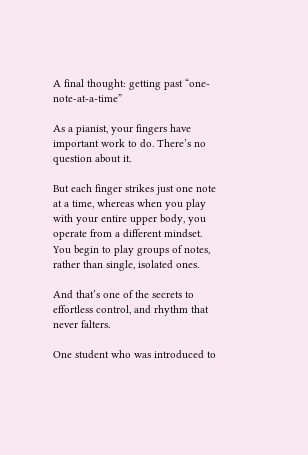A final thought: getting past “one-note-at-a-time”

As a pianist, your fingers have important work to do. There’s no question about it.

But each finger strikes just one note at a time, whereas when you play with your entire upper body, you operate from a different mindset. You begin to play groups of notes, rather than single, isolated ones.

And that’s one of the secrets to effortless control, and rhythm that never falters.

One student who was introduced to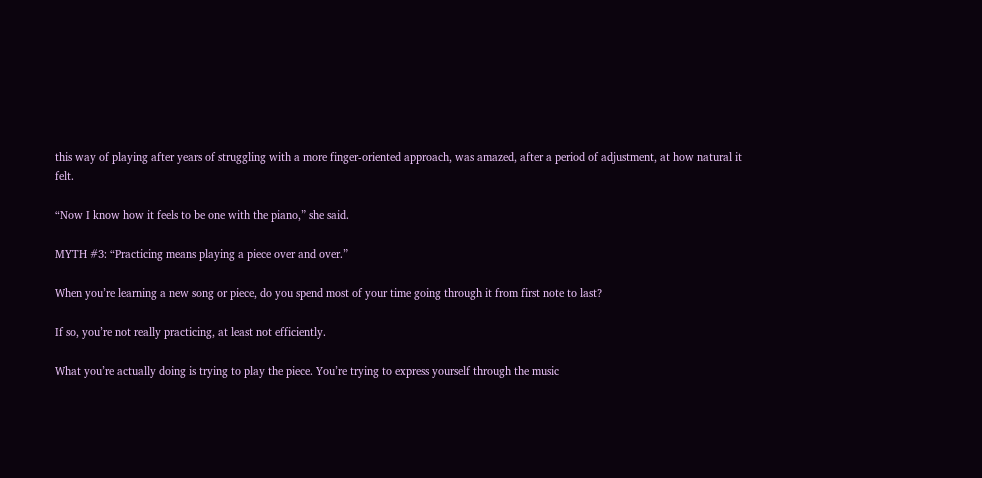this way of playing after years of struggling with a more finger-oriented approach, was amazed, after a period of adjustment, at how natural it felt.

“Now I know how it feels to be one with the piano,” she said.

MYTH #3: “Practicing means playing a piece over and over.”

When you’re learning a new song or piece, do you spend most of your time going through it from first note to last?

If so, you’re not really practicing, at least not efficiently.

What you’re actually doing is trying to play the piece. You’re trying to express yourself through the music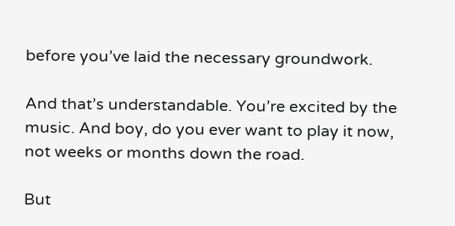before you’ve laid the necessary groundwork.

And that’s understandable. You’re excited by the music. And boy, do you ever want to play it now, not weeks or months down the road.

But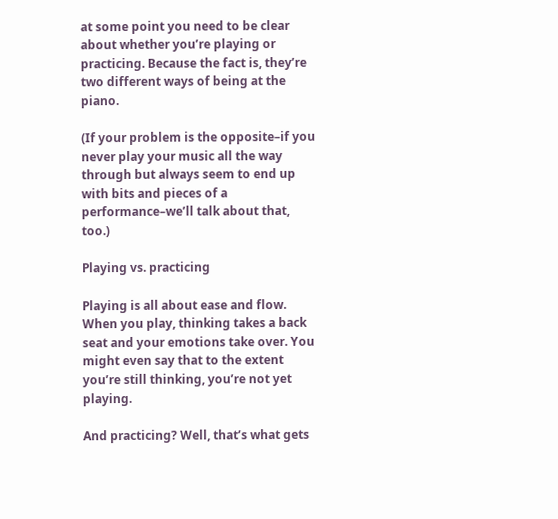at some point you need to be clear about whether you’re playing or practicing. Because the fact is, they’re two different ways of being at the piano.

(If your problem is the opposite–if you never play your music all the way through but always seem to end up with bits and pieces of a performance–we’ll talk about that, too.)

Playing vs. practicing

Playing is all about ease and flow. When you play, thinking takes a back seat and your emotions take over. You might even say that to the extent you’re still thinking, you’re not yet playing.

And practicing? Well, that’s what gets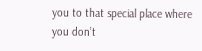you to that special place where you don’t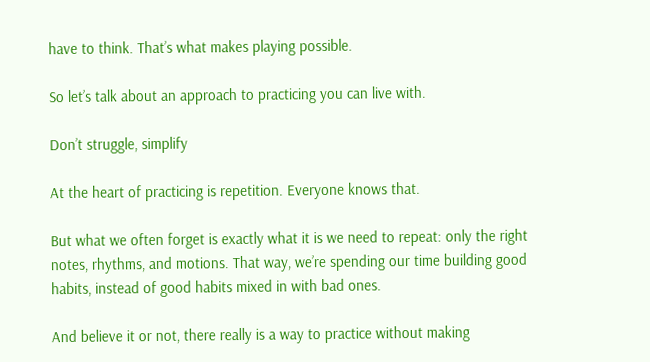have to think. That’s what makes playing possible.

So let’s talk about an approach to practicing you can live with.

Don’t struggle, simplify

At the heart of practicing is repetition. Everyone knows that.

But what we often forget is exactly what it is we need to repeat: only the right notes, rhythms, and motions. That way, we’re spending our time building good habits, instead of good habits mixed in with bad ones.

And believe it or not, there really is a way to practice without making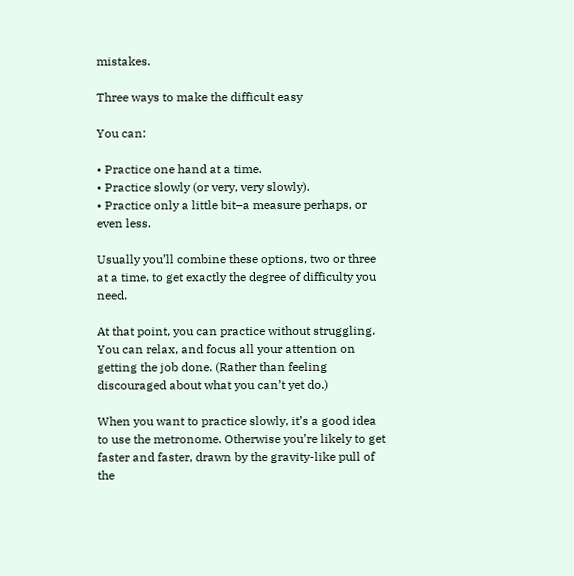mistakes.

Three ways to make the difficult easy

You can:

• Practice one hand at a time.
• Practice slowly (or very, very slowly).
• Practice only a little bit–a measure perhaps, or even less.

Usually you’ll combine these options, two or three at a time, to get exactly the degree of difficulty you need.

At that point, you can practice without struggling. You can relax, and focus all your attention on getting the job done. (Rather than feeling discouraged about what you can’t yet do.)

When you want to practice slowly, it’s a good idea to use the metronome. Otherwise you’re likely to get faster and faster, drawn by the gravity-like pull of the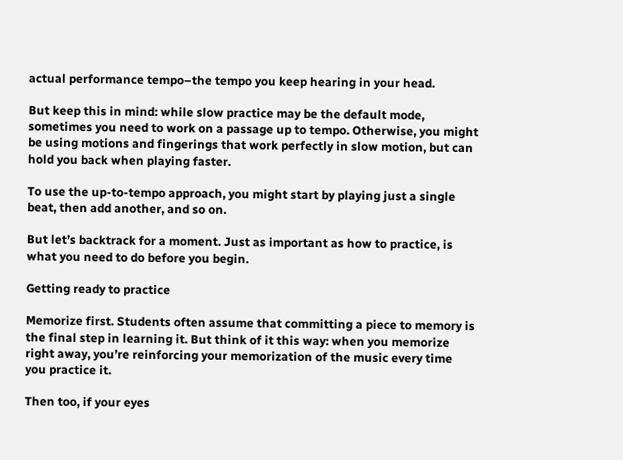actual performance tempo–the tempo you keep hearing in your head.

But keep this in mind: while slow practice may be the default mode, sometimes you need to work on a passage up to tempo. Otherwise, you might be using motions and fingerings that work perfectly in slow motion, but can hold you back when playing faster.

To use the up-to-tempo approach, you might start by playing just a single beat, then add another, and so on.

But let’s backtrack for a moment. Just as important as how to practice, is what you need to do before you begin.

Getting ready to practice

Memorize first. Students often assume that committing a piece to memory is the final step in learning it. But think of it this way: when you memorize right away, you’re reinforcing your memorization of the music every time you practice it.

Then too, if your eyes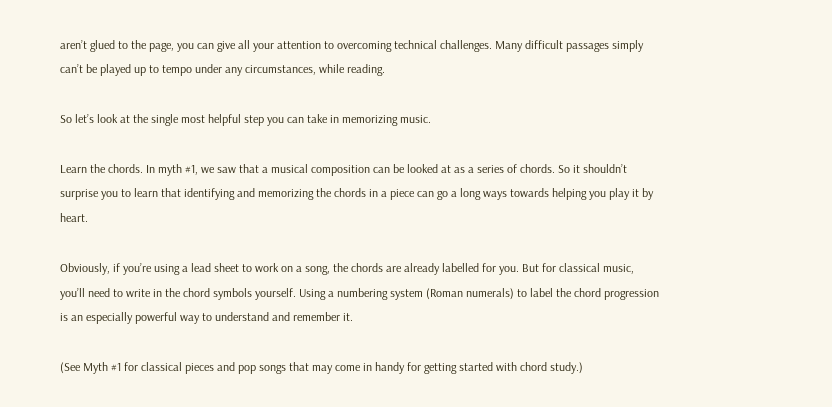aren’t glued to the page, you can give all your attention to overcoming technical challenges. Many difficult passages simply can’t be played up to tempo under any circumstances, while reading.

So let’s look at the single most helpful step you can take in memorizing music.

Learn the chords. In myth #1, we saw that a musical composition can be looked at as a series of chords. So it shouldn’t surprise you to learn that identifying and memorizing the chords in a piece can go a long ways towards helping you play it by heart.

Obviously, if you’re using a lead sheet to work on a song, the chords are already labelled for you. But for classical music, you’ll need to write in the chord symbols yourself. Using a numbering system (Roman numerals) to label the chord progression is an especially powerful way to understand and remember it.

(See Myth #1 for classical pieces and pop songs that may come in handy for getting started with chord study.)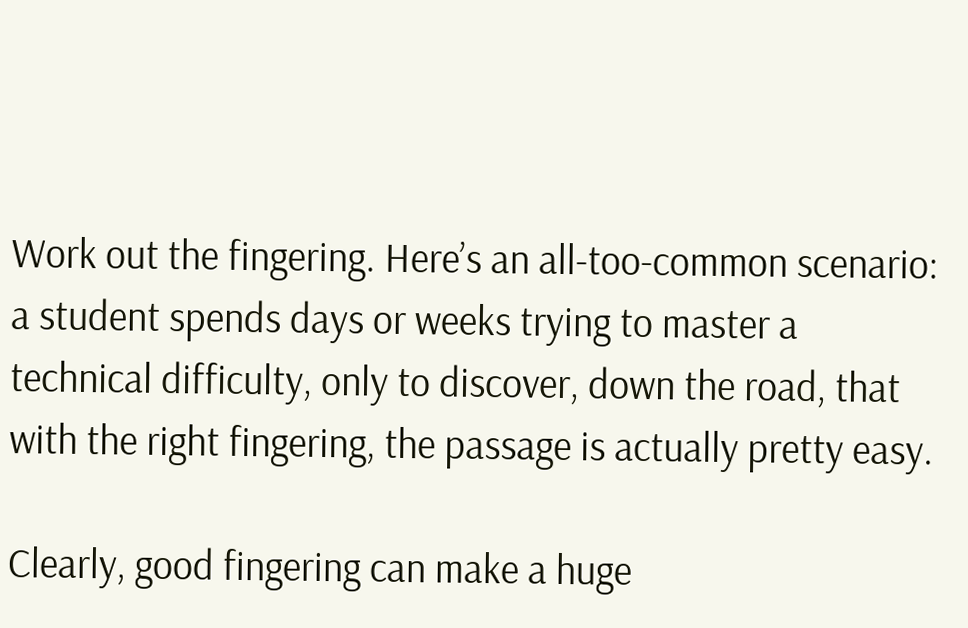Work out the fingering. Here’s an all-too-common scenario: a student spends days or weeks trying to master a technical difficulty, only to discover, down the road, that with the right fingering, the passage is actually pretty easy.

Clearly, good fingering can make a huge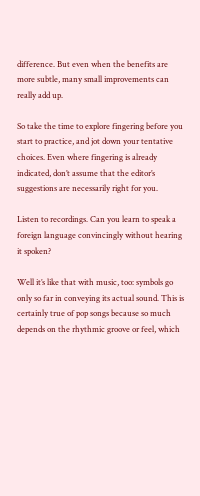difference. But even when the benefits are more subtle, many small improvements can really add up.

So take the time to explore fingering before you start to practice, and jot down your tentative choices. Even where fingering is already indicated, don’t assume that the editor’s suggestions are necessarily right for you.

Listen to recordings. Can you learn to speak a foreign language convincingly without hearing it spoken?

Well it’s like that with music, too: symbols go only so far in conveying its actual sound. This is certainly true of pop songs because so much depends on the rhythmic groove or feel, which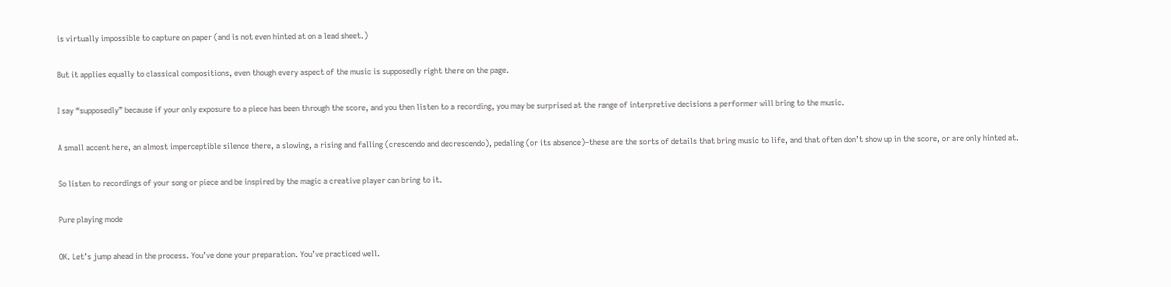is virtually impossible to capture on paper (and is not even hinted at on a lead sheet.)

But it applies equally to classical compositions, even though every aspect of the music is supposedly right there on the page.

I say “supposedly” because if your only exposure to a piece has been through the score, and you then listen to a recording, you may be surprised at the range of interpretive decisions a performer will bring to the music.

A small accent here, an almost imperceptible silence there, a slowing, a rising and falling (crescendo and decrescendo), pedaling (or its absence)–these are the sorts of details that bring music to life, and that often don’t show up in the score, or are only hinted at.

So listen to recordings of your song or piece and be inspired by the magic a creative player can bring to it.

Pure playing mode

OK. Let’s jump ahead in the process. You’ve done your preparation. You’ve practiced well.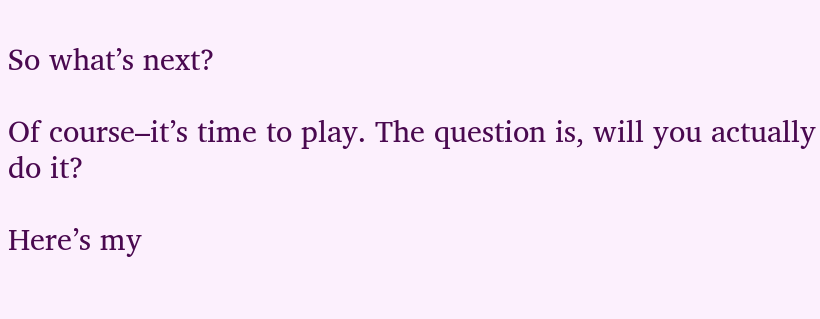So what’s next?

Of course–it’s time to play. The question is, will you actually do it?

Here’s my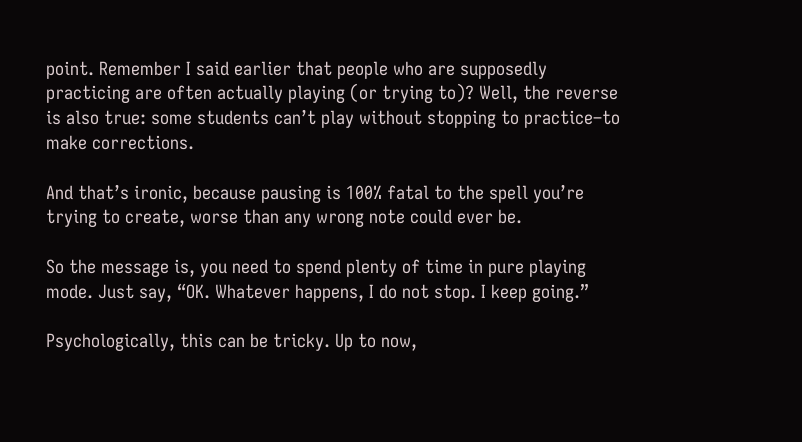point. Remember I said earlier that people who are supposedly practicing are often actually playing (or trying to)? Well, the reverse is also true: some students can’t play without stopping to practice–to make corrections.

And that’s ironic, because pausing is 100% fatal to the spell you’re trying to create, worse than any wrong note could ever be.

So the message is, you need to spend plenty of time in pure playing mode. Just say, “OK. Whatever happens, I do not stop. I keep going.”

Psychologically, this can be tricky. Up to now,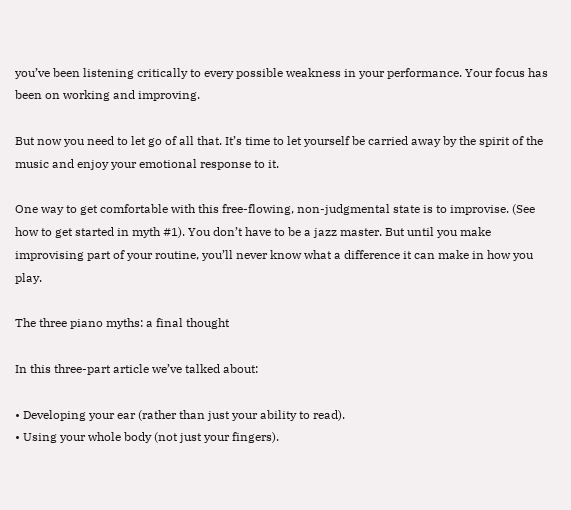you’ve been listening critically to every possible weakness in your performance. Your focus has been on working and improving.

But now you need to let go of all that. It’s time to let yourself be carried away by the spirit of the music and enjoy your emotional response to it.

One way to get comfortable with this free-flowing, non-judgmental state is to improvise. (See how to get started in myth #1). You don’t have to be a jazz master. But until you make improvising part of your routine, you’ll never know what a difference it can make in how you play.

The three piano myths: a final thought

In this three-part article we’ve talked about:

• Developing your ear (rather than just your ability to read).
• Using your whole body (not just your fingers).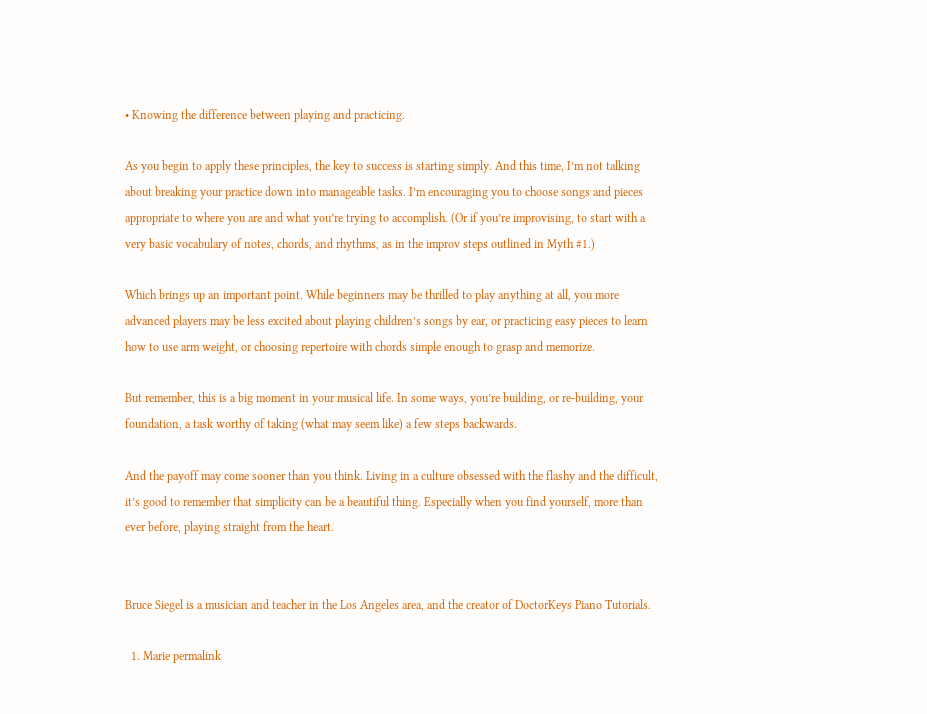• Knowing the difference between playing and practicing.

As you begin to apply these principles, the key to success is starting simply. And this time, I’m not talking about breaking your practice down into manageable tasks. I’m encouraging you to choose songs and pieces appropriate to where you are and what you’re trying to accomplish. (Or if you’re improvising, to start with a very basic vocabulary of notes, chords, and rhythms, as in the improv steps outlined in Myth #1.)

Which brings up an important point. While beginners may be thrilled to play anything at all, you more advanced players may be less excited about playing children’s songs by ear, or practicing easy pieces to learn how to use arm weight, or choosing repertoire with chords simple enough to grasp and memorize.

But remember, this is a big moment in your musical life. In some ways, you’re building, or re-building, your foundation, a task worthy of taking (what may seem like) a few steps backwards.

And the payoff may come sooner than you think. Living in a culture obsessed with the flashy and the difficult, it’s good to remember that simplicity can be a beautiful thing. Especially when you find yourself, more than ever before, playing straight from the heart.


Bruce Siegel is a musician and teacher in the Los Angeles area, and the creator of DoctorKeys Piano Tutorials.

  1. Marie permalink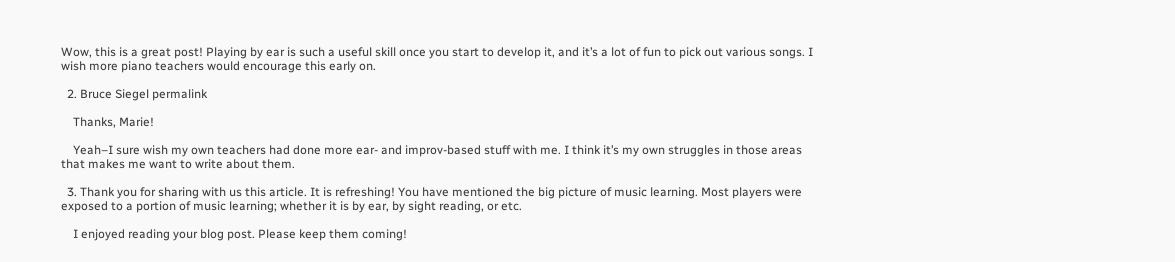Wow, this is a great post! Playing by ear is such a useful skill once you start to develop it, and it’s a lot of fun to pick out various songs. I wish more piano teachers would encourage this early on.

  2. Bruce Siegel permalink

    Thanks, Marie!

    Yeah–I sure wish my own teachers had done more ear- and improv-based stuff with me. I think it’s my own struggles in those areas that makes me want to write about them.

  3. Thank you for sharing with us this article. It is refreshing! You have mentioned the big picture of music learning. Most players were exposed to a portion of music learning; whether it is by ear, by sight reading, or etc.

    I enjoyed reading your blog post. Please keep them coming!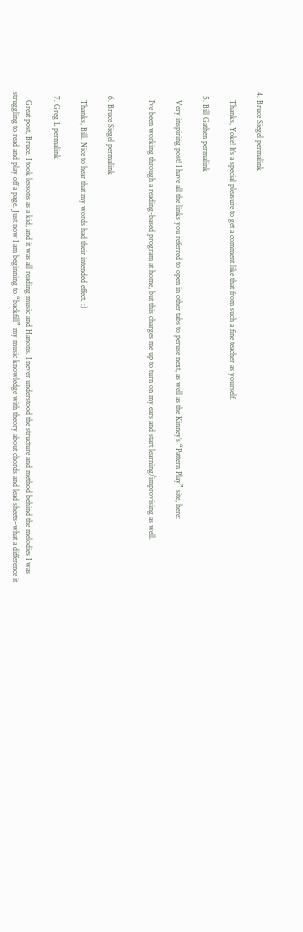4. Bruce Siegel permalink

    Thanks, Yoke! It’s a special pleasure to get a comment like that from such a fine teacher as yourself.

  5. Bill Gathen permalink

    Very inspiring post! I have all the links you referred to open in other tabs to peruse next, as well as the Kinney’s “Pattern Play” site, here:

    I’ve been working through a reading-based program at home, but this charges me up to turn on my ears and start learning/improvising as well.


  6. Bruce Siegel permalink

    Thanks, Bill. Nice to hear that my words had their intended effect. :)

  7. Greg L permalink

    Great post, Bruce. I took lessons as a kid, and it was all reading music and Hanons. I never understood the structure and method behind the melodies I was struggling to read and play off a page. Just now I am beginning to “backfill” my music knowledge with theory about chords and lead sheets–what a difference it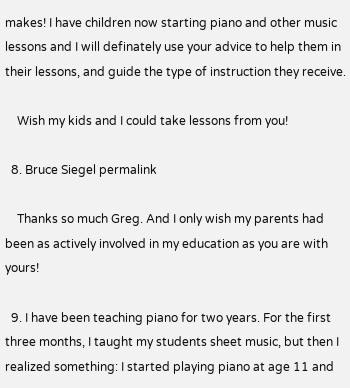makes! I have children now starting piano and other music lessons and I will definately use your advice to help them in their lessons, and guide the type of instruction they receive.

    Wish my kids and I could take lessons from you!

  8. Bruce Siegel permalink

    Thanks so much Greg. And I only wish my parents had been as actively involved in my education as you are with yours!

  9. I have been teaching piano for two years. For the first three months, I taught my students sheet music, but then I realized something: I started playing piano at age 11 and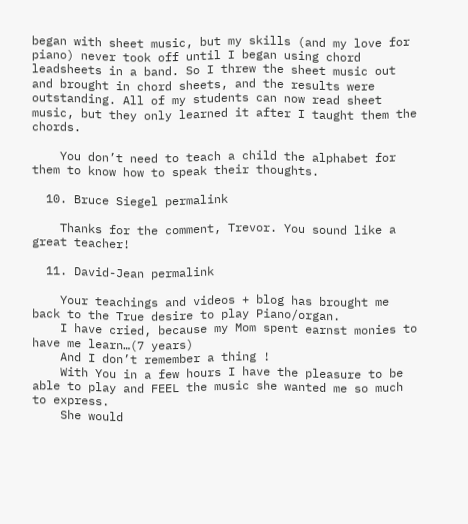began with sheet music, but my skills (and my love for piano) never took off until I began using chord leadsheets in a band. So I threw the sheet music out and brought in chord sheets, and the results were outstanding. All of my students can now read sheet music, but they only learned it after I taught them the chords.

    You don’t need to teach a child the alphabet for them to know how to speak their thoughts.

  10. Bruce Siegel permalink

    Thanks for the comment, Trevor. You sound like a great teacher!

  11. David-Jean permalink

    Your teachings and videos + blog has brought me back to the True desire to play Piano/organ.
    I have cried, because my Mom spent earnst monies to have me learn…(7 years)
    And I don’t remember a thing !
    With You in a few hours I have the pleasure to be able to play and FEEL the music she wanted me so much to express.
    She would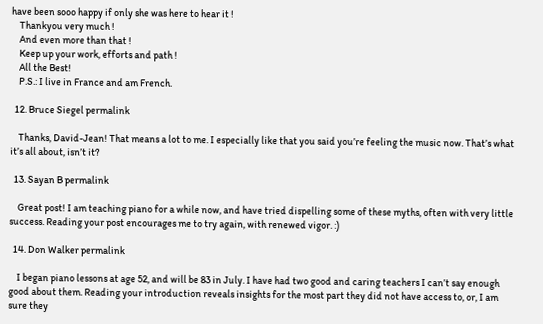have been sooo happy if only she was here to hear it !
    Thankyou very much !
    And even more than that !
    Keep up your work, efforts and path !
    All the Best!
    P.S.: I live in France and am French.

  12. Bruce Siegel permalink

    Thanks, David-Jean! That means a lot to me. I especially like that you said you’re feeling the music now. That’s what it’s all about, isn’t it?

  13. Sayan B permalink

    Great post! I am teaching piano for a while now, and have tried dispelling some of these myths, often with very little success. Reading your post encourages me to try again, with renewed vigor. :)

  14. Don Walker permalink

    I began piano lessons at age 52, and will be 83 in July. I have had two good and caring teachers I can’t say enough good about them. Reading your introduction reveals insights for the most part they did not have access to, or, I am sure they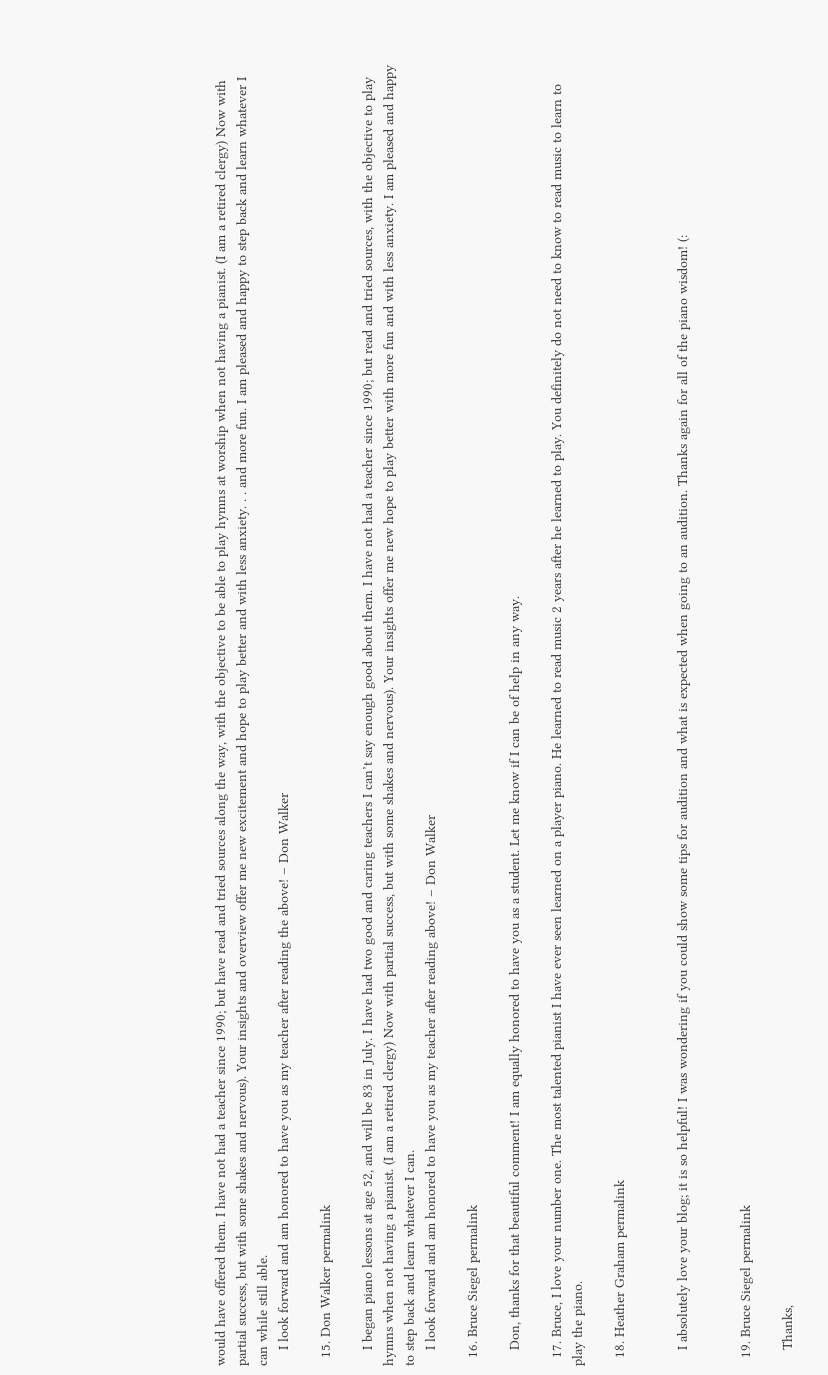would have offered them. I have not had a teacher since 1990; but have read and tried sources along the way, with the objective to be able to play hymns at worship when not having a pianist. (I am a retired clergy) Now with partial success, but with some shakes and nervous). Your insights and overview offer me new excitement and hope to play better and with less anxiety. . . and more fun. I am pleased and happy to step back and learn whatever I can while still able.
    I look forward and am honored to have you as my teacher after reading the above! – Don Walker

  15. Don Walker permalink

    I began piano lessons at age 52, and will be 83 in July. I have had two good and caring teachers I can’t say enough good about them. I have not had a teacher since 1990; but read and tried sources, with the objective to play hymns when not having a pianist. (I am a retired clergy) Now with partial success, but with some shakes and nervous). Your insights offer me new hope to play better with more fun and with less anxiety. I am pleased and happy to step back and learn whatever I can.
    I look forward and am honored to have you as my teacher after reading above! – Don Walker

  16. Bruce Siegel permalink

    Don, thanks for that beautiful comment! I am equally honored to have you as a student. Let me know if I can be of help in any way.

  17. Bruce, I love your number one. The most talented pianist I have ever seen learned on a player piano. He learned to read music 2 years after he learned to play. You definitely do not need to know to read music to learn to play the piano.

  18. Heather Graham permalink


    I absolutely love your blog; it is so helpful! I was wondering if you could show some tips for audition and what is expected when going to an audition. Thanks again for all of the piano wisdom! (:


  19. Bruce Siegel permalink

    Thanks,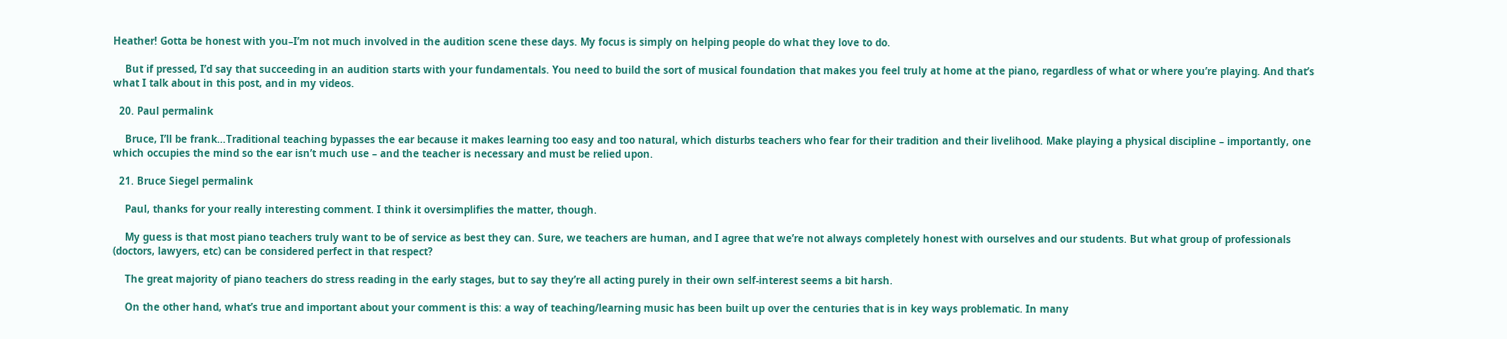Heather! Gotta be honest with you–I’m not much involved in the audition scene these days. My focus is simply on helping people do what they love to do.

    But if pressed, I’d say that succeeding in an audition starts with your fundamentals. You need to build the sort of musical foundation that makes you feel truly at home at the piano, regardless of what or where you’re playing. And that’s what I talk about in this post, and in my videos.

  20. Paul permalink

    Bruce, I’ll be frank…Traditional teaching bypasses the ear because it makes learning too easy and too natural, which disturbs teachers who fear for their tradition and their livelihood. Make playing a physical discipline – importantly, one which occupies the mind so the ear isn’t much use – and the teacher is necessary and must be relied upon.

  21. Bruce Siegel permalink

    Paul, thanks for your really interesting comment. I think it oversimplifies the matter, though.

    My guess is that most piano teachers truly want to be of service as best they can. Sure, we teachers are human, and I agree that we’re not always completely honest with ourselves and our students. But what group of professionals (doctors, lawyers, etc) can be considered perfect in that respect?

    The great majority of piano teachers do stress reading in the early stages, but to say they’re all acting purely in their own self-interest seems a bit harsh.

    On the other hand, what’s true and important about your comment is this: a way of teaching/learning music has been built up over the centuries that is in key ways problematic. In many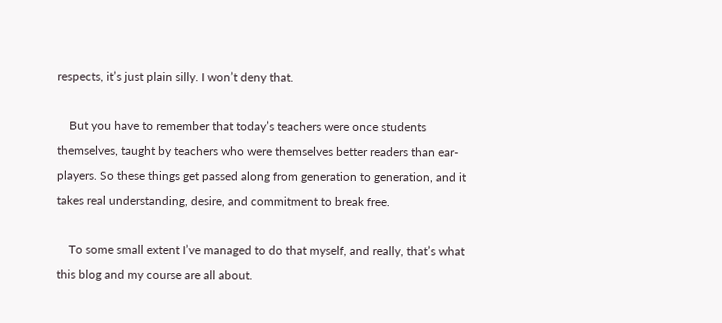respects, it’s just plain silly. I won’t deny that.

    But you have to remember that today’s teachers were once students themselves, taught by teachers who were themselves better readers than ear-players. So these things get passed along from generation to generation, and it takes real understanding, desire, and commitment to break free.

    To some small extent I’ve managed to do that myself, and really, that’s what this blog and my course are all about.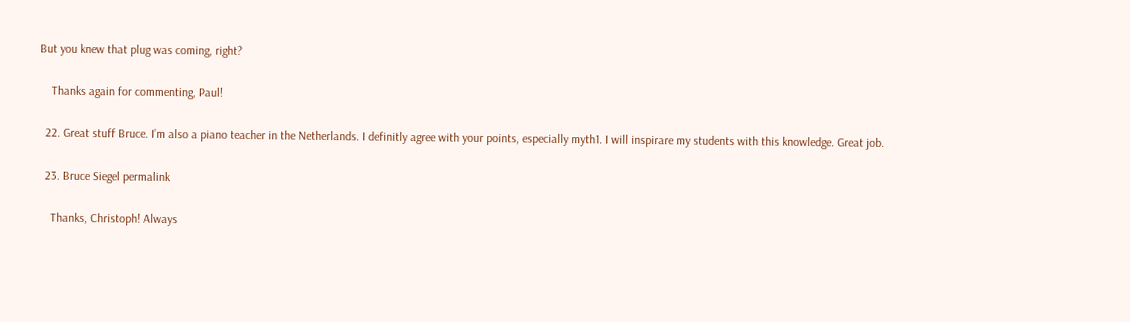But you knew that plug was coming, right?

    Thanks again for commenting, Paul!

  22. Great stuff Bruce. I’m also a piano teacher in the Netherlands. I definitly agree with your points, especially myth1. I will inspirare my students with this knowledge. Great job.

  23. Bruce Siegel permalink

    Thanks, Christoph! Always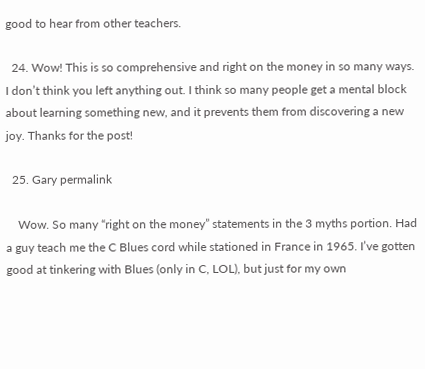good to hear from other teachers.

  24. Wow! This is so comprehensive and right on the money in so many ways. I don’t think you left anything out. I think so many people get a mental block about learning something new, and it prevents them from discovering a new joy. Thanks for the post!

  25. Gary permalink

    Wow. So many “right on the money” statements in the 3 myths portion. Had a guy teach me the C Blues cord while stationed in France in 1965. I’ve gotten good at tinkering with Blues (only in C, LOL), but just for my own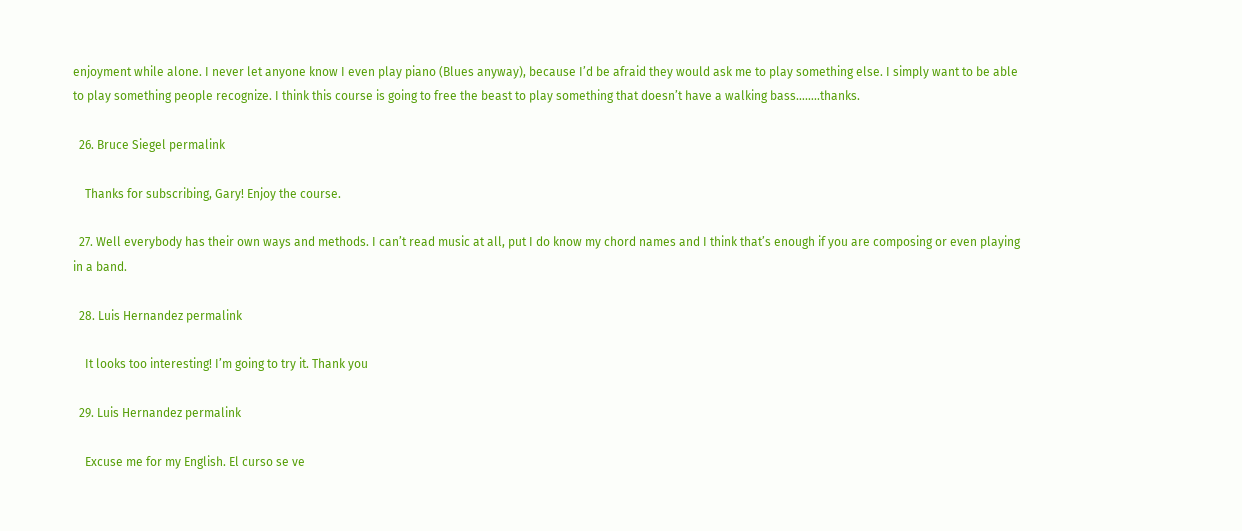enjoyment while alone. I never let anyone know I even play piano (Blues anyway), because I’d be afraid they would ask me to play something else. I simply want to be able to play something people recognize. I think this course is going to free the beast to play something that doesn’t have a walking bass……..thanks.

  26. Bruce Siegel permalink

    Thanks for subscribing, Gary! Enjoy the course.

  27. Well everybody has their own ways and methods. I can’t read music at all, put I do know my chord names and I think that’s enough if you are composing or even playing in a band.

  28. Luis Hernandez permalink

    It looks too interesting! I’m going to try it. Thank you

  29. Luis Hernandez permalink

    Excuse me for my English. El curso se ve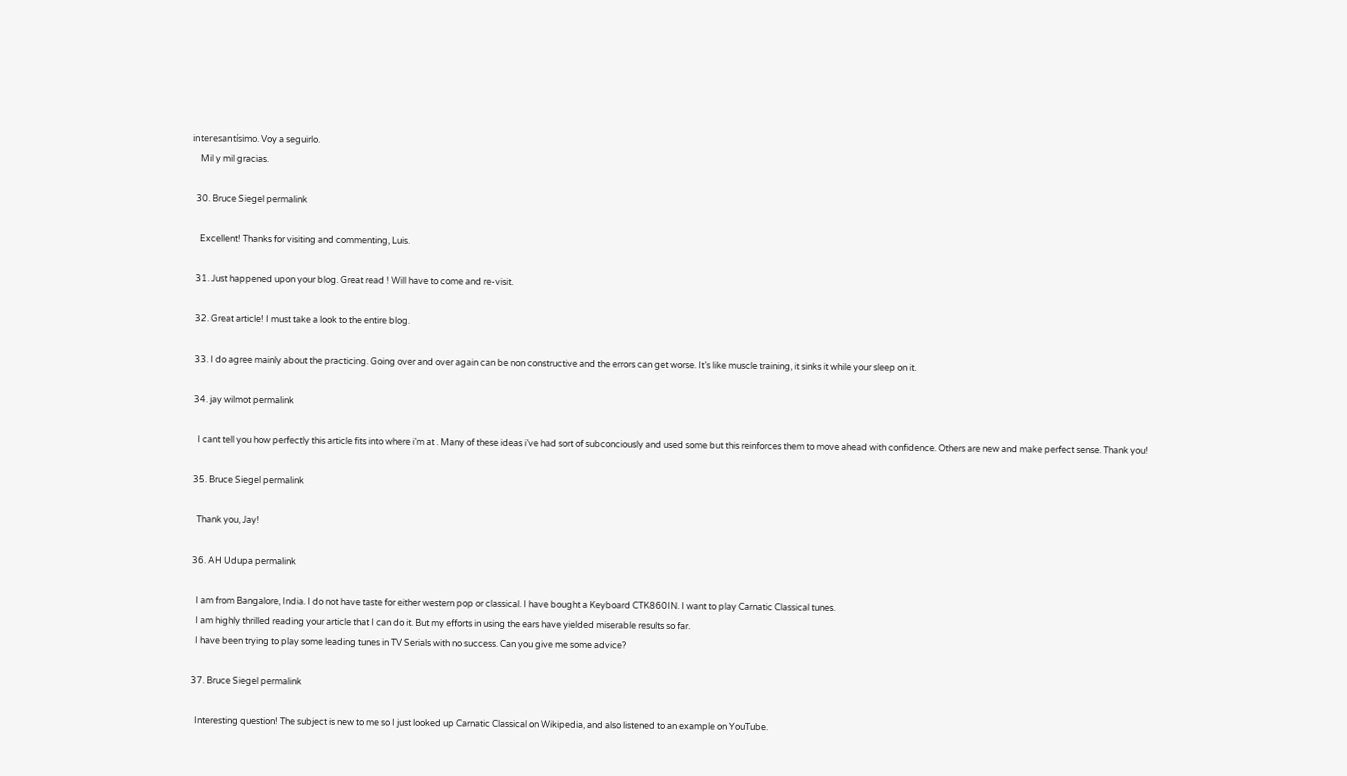interesantísimo. Voy a seguirlo.
    Mil y mil gracias.

  30. Bruce Siegel permalink

    Excellent! Thanks for visiting and commenting, Luis.

  31. Just happened upon your blog. Great read ! Will have to come and re-visit.

  32. Great article! I must take a look to the entire blog.

  33. I do agree mainly about the practicing. Going over and over again can be non constructive and the errors can get worse. It’s like muscle training, it sinks it while your sleep on it.

  34. jay wilmot permalink

    I cant tell you how perfectly this article fits into where i’m at . Many of these ideas i’ve had sort of subconciously and used some but this reinforces them to move ahead with confidence. Others are new and make perfect sense. Thank you!

  35. Bruce Siegel permalink

    Thank you, Jay!

  36. AH Udupa permalink

    I am from Bangalore, India. I do not have taste for either western pop or classical. I have bought a Keyboard CTK860IN. I want to play Carnatic Classical tunes.
    I am highly thrilled reading your article that I can do it. But my efforts in using the ears have yielded miserable results so far.
    I have been trying to play some leading tunes in TV Serials with no success. Can you give me some advice?

  37. Bruce Siegel permalink

    Interesting question! The subject is new to me so I just looked up Carnatic Classical on Wikipedia, and also listened to an example on YouTube.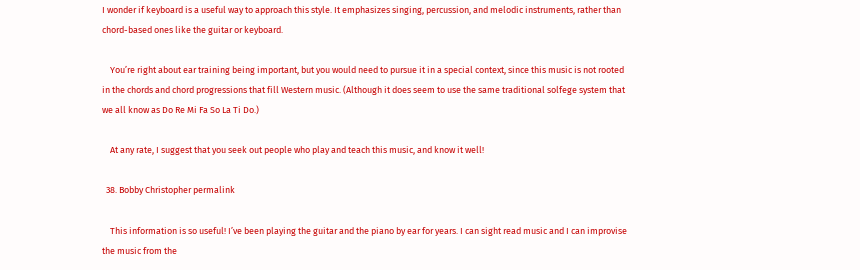I wonder if keyboard is a useful way to approach this style. It emphasizes singing, percussion, and melodic instruments, rather than chord-based ones like the guitar or keyboard.

    You’re right about ear training being important, but you would need to pursue it in a special context, since this music is not rooted in the chords and chord progressions that fill Western music. (Although it does seem to use the same traditional solfege system that we all know as Do Re Mi Fa So La Ti Do.)

    At any rate, I suggest that you seek out people who play and teach this music, and know it well!

  38. Bobby Christopher permalink

    This information is so useful! I’ve been playing the guitar and the piano by ear for years. I can sight read music and I can improvise the music from the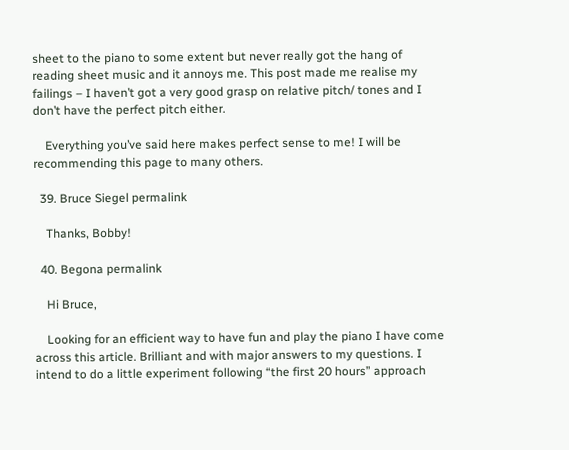sheet to the piano to some extent but never really got the hang of reading sheet music and it annoys me. This post made me realise my failings – I haven’t got a very good grasp on relative pitch/ tones and I don’t have the perfect pitch either.

    Everything you’ve said here makes perfect sense to me! I will be recommending this page to many others.

  39. Bruce Siegel permalink

    Thanks, Bobby!

  40. Begona permalink

    Hi Bruce,

    Looking for an efficient way to have fun and play the piano I have come across this article. Brilliant and with major answers to my questions. I intend to do a little experiment following “the first 20 hours” approach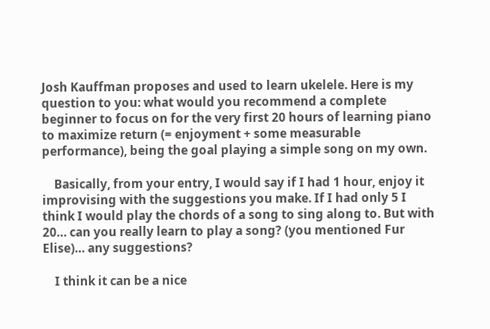Josh Kauffman proposes and used to learn ukelele. Here is my question to you: what would you recommend a complete beginner to focus on for the very first 20 hours of learning piano to maximize return (= enjoyment + some measurable performance), being the goal playing a simple song on my own.

    Basically, from your entry, I would say if I had 1 hour, enjoy it improvising with the suggestions you make. If I had only 5 I think I would play the chords of a song to sing along to. But with 20… can you really learn to play a song? (you mentioned Fur Elise)… any suggestions?

    I think it can be a nice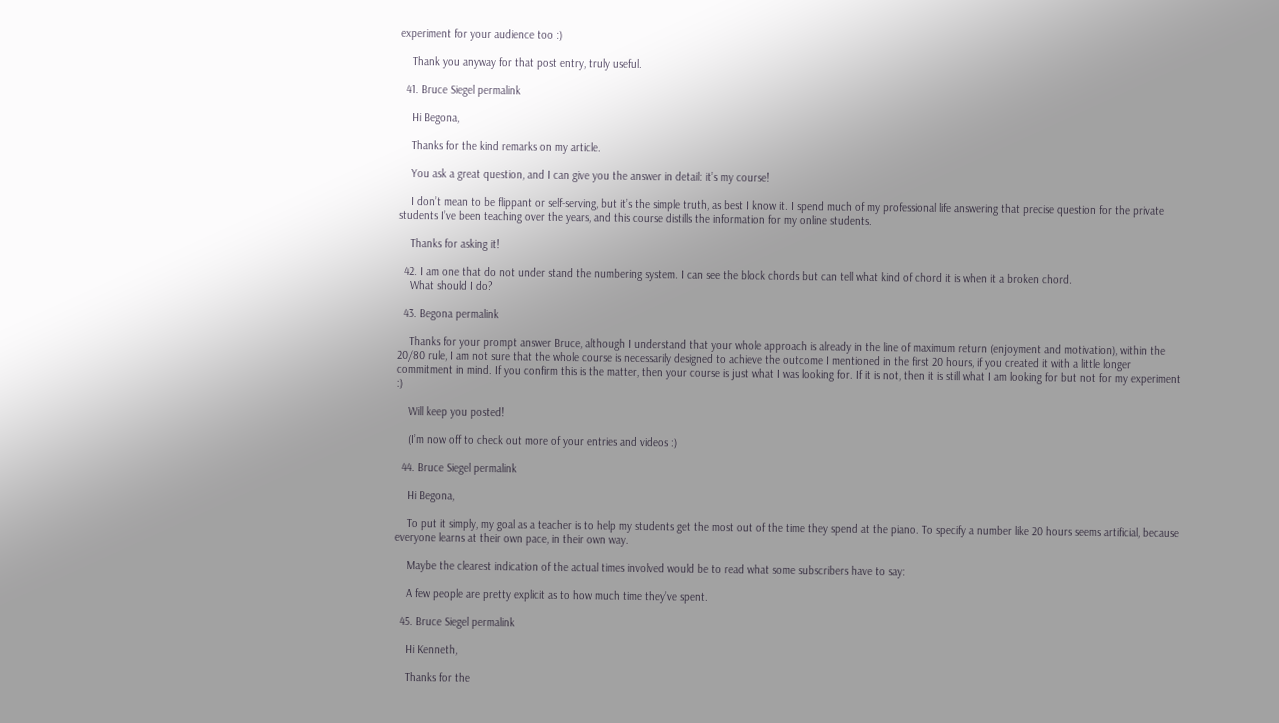experiment for your audience too :)

    Thank you anyway for that post entry, truly useful.

  41. Bruce Siegel permalink

    Hi Begona,

    Thanks for the kind remarks on my article.

    You ask a great question, and I can give you the answer in detail: it’s my course!

    I don’t mean to be flippant or self-serving, but it’s the simple truth, as best I know it. I spend much of my professional life answering that precise question for the private students I’ve been teaching over the years, and this course distills the information for my online students.

    Thanks for asking it!

  42. I am one that do not under stand the numbering system. I can see the block chords but can tell what kind of chord it is when it a broken chord.
    What should I do?

  43. Begona permalink

    Thanks for your prompt answer Bruce, although I understand that your whole approach is already in the line of maximum return (enjoyment and motivation), within the 20/80 rule, I am not sure that the whole course is necessarily designed to achieve the outcome I mentioned in the first 20 hours, if you created it with a little longer commitment in mind. If you confirm this is the matter, then your course is just what I was looking for. If it is not, then it is still what I am looking for but not for my experiment :)

    Will keep you posted!

    (I’m now off to check out more of your entries and videos :)

  44. Bruce Siegel permalink

    Hi Begona,

    To put it simply, my goal as a teacher is to help my students get the most out of the time they spend at the piano. To specify a number like 20 hours seems artificial, because everyone learns at their own pace, in their own way.

    Maybe the clearest indication of the actual times involved would be to read what some subscribers have to say:

    A few people are pretty explicit as to how much time they’ve spent.

  45. Bruce Siegel permalink

    Hi Kenneth,

    Thanks for the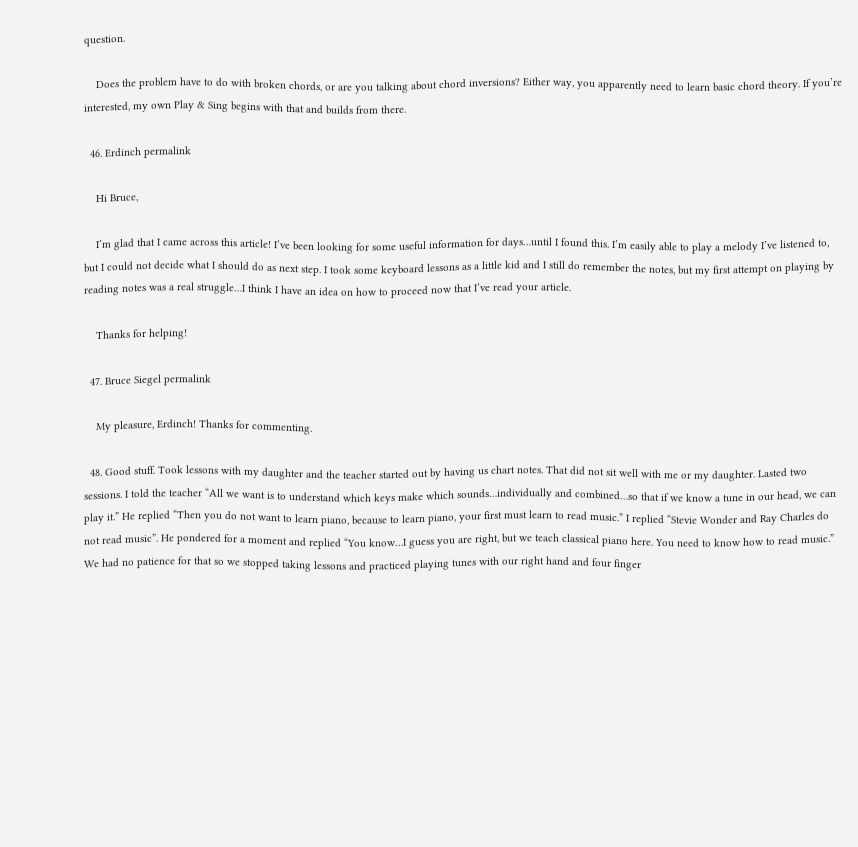question.

    Does the problem have to do with broken chords, or are you talking about chord inversions? Either way, you apparently need to learn basic chord theory. If you’re interested, my own Play & Sing begins with that and builds from there.

  46. Erdinch permalink

    Hi Bruce,

    I’m glad that I came across this article! I’ve been looking for some useful information for days…until I found this. I’m easily able to play a melody I’ve listened to, but I could not decide what I should do as next step. I took some keyboard lessons as a little kid and I still do remember the notes, but my first attempt on playing by reading notes was a real struggle…I think I have an idea on how to proceed now that I’ve read your article.

    Thanks for helping!

  47. Bruce Siegel permalink

    My pleasure, Erdinch! Thanks for commenting.

  48. Good stuff. Took lessons with my daughter and the teacher started out by having us chart notes. That did not sit well with me or my daughter. Lasted two sessions. I told the teacher “All we want is to understand which keys make which sounds…individually and combined…so that if we know a tune in our head, we can play it.” He replied “Then you do not want to learn piano, because to learn piano, your first must learn to read music.” I replied “Stevie Wonder and Ray Charles do not read music”. He pondered for a moment and replied “You know…I guess you are right, but we teach classical piano here. You need to know how to read music.” We had no patience for that so we stopped taking lessons and practiced playing tunes with our right hand and four finger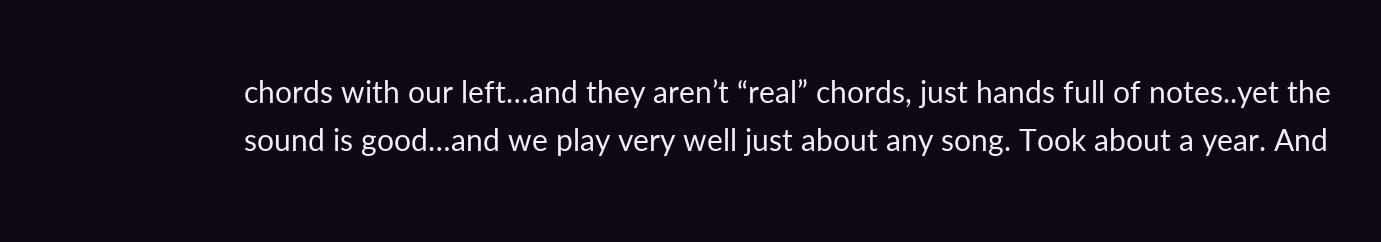chords with our left…and they aren’t “real” chords, just hands full of notes..yet the sound is good…and we play very well just about any song. Took about a year. And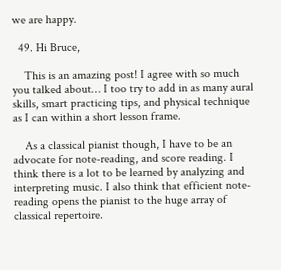we are happy.

  49. Hi Bruce,

    This is an amazing post! I agree with so much you talked about… I too try to add in as many aural skills, smart practicing tips, and physical technique as I can within a short lesson frame.

    As a classical pianist though, I have to be an advocate for note-reading, and score reading. I think there is a lot to be learned by analyzing and interpreting music. I also think that efficient note-reading opens the pianist to the huge array of classical repertoire.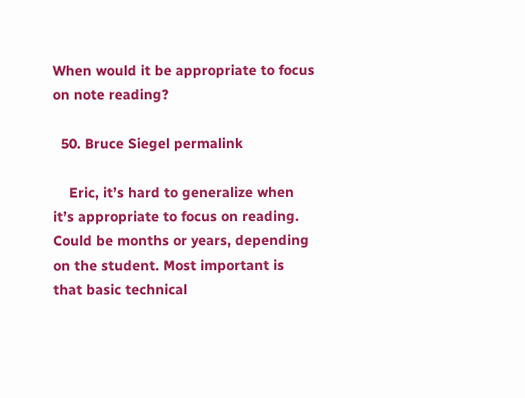When would it be appropriate to focus on note reading?

  50. Bruce Siegel permalink

    Eric, it’s hard to generalize when it’s appropriate to focus on reading. Could be months or years, depending on the student. Most important is that basic technical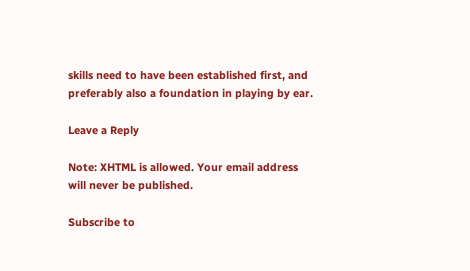skills need to have been established first, and preferably also a foundation in playing by ear.

Leave a Reply

Note: XHTML is allowed. Your email address will never be published.

Subscribe to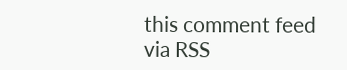this comment feed via RSS